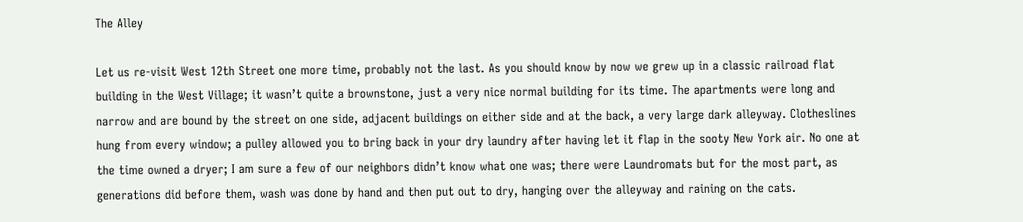The Alley

Let us re-visit West 12th Street one more time, probably not the last. As you should know by now we grew up in a classic railroad flat building in the West Village; it wasn’t quite a brownstone, just a very nice normal building for its time. The apartments were long and narrow and are bound by the street on one side, adjacent buildings on either side and at the back, a very large dark alleyway. Clotheslines hung from every window; a pulley allowed you to bring back in your dry laundry after having let it flap in the sooty New York air. No one at the time owned a dryer; I am sure a few of our neighbors didn’t know what one was; there were Laundromats but for the most part, as generations did before them, wash was done by hand and then put out to dry, hanging over the alleyway and raining on the cats.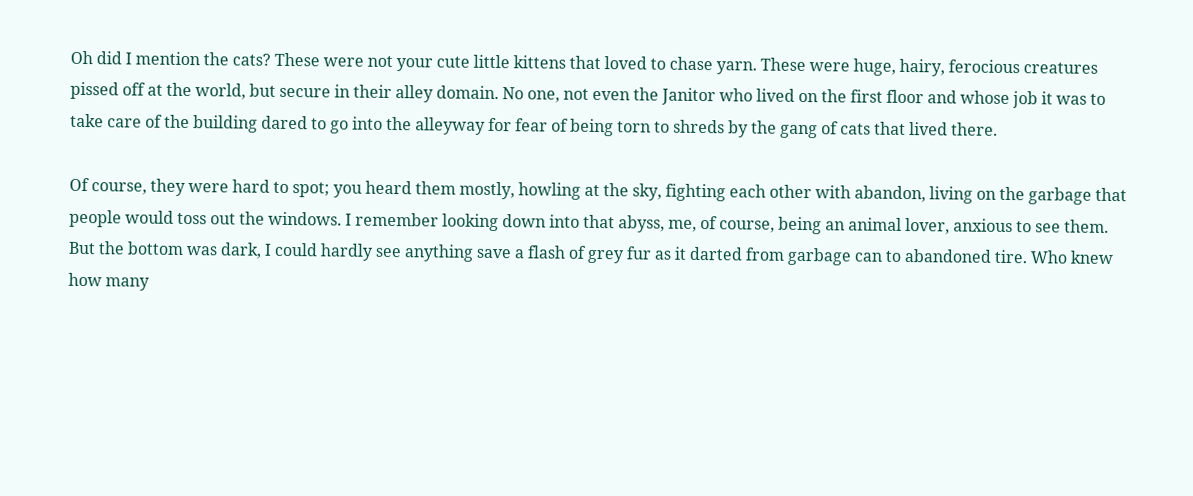Oh did I mention the cats? These were not your cute little kittens that loved to chase yarn. These were huge, hairy, ferocious creatures pissed off at the world, but secure in their alley domain. No one, not even the Janitor who lived on the first floor and whose job it was to take care of the building dared to go into the alleyway for fear of being torn to shreds by the gang of cats that lived there.

Of course, they were hard to spot; you heard them mostly, howling at the sky, fighting each other with abandon, living on the garbage that people would toss out the windows. I remember looking down into that abyss, me, of course, being an animal lover, anxious to see them. But the bottom was dark, I could hardly see anything save a flash of grey fur as it darted from garbage can to abandoned tire. Who knew how many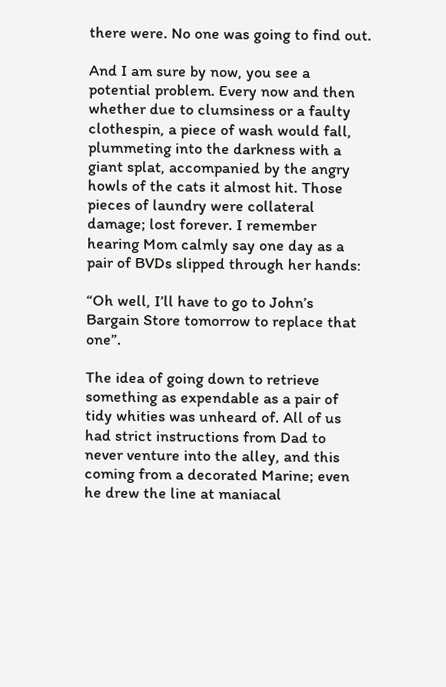there were. No one was going to find out.

And I am sure by now, you see a potential problem. Every now and then whether due to clumsiness or a faulty clothespin, a piece of wash would fall, plummeting into the darkness with a giant splat, accompanied by the angry howls of the cats it almost hit. Those pieces of laundry were collateral damage; lost forever. I remember hearing Mom calmly say one day as a pair of BVDs slipped through her hands:

“Oh well, I’ll have to go to John’s Bargain Store tomorrow to replace that one”.

The idea of going down to retrieve something as expendable as a pair of tidy whities was unheard of. All of us had strict instructions from Dad to never venture into the alley, and this coming from a decorated Marine; even he drew the line at maniacal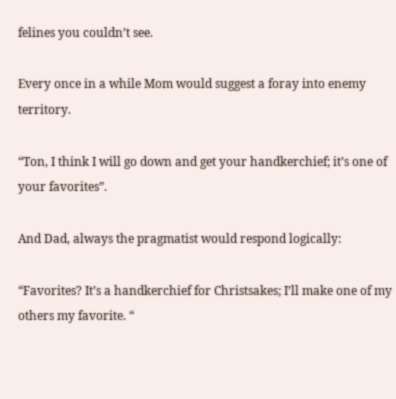felines you couldn’t see.

Every once in a while Mom would suggest a foray into enemy territory.

“Ton, I think I will go down and get your handkerchief; it’s one of your favorites”.

And Dad, always the pragmatist would respond logically:

“Favorites? It’s a handkerchief for Christsakes; I’ll make one of my others my favorite. “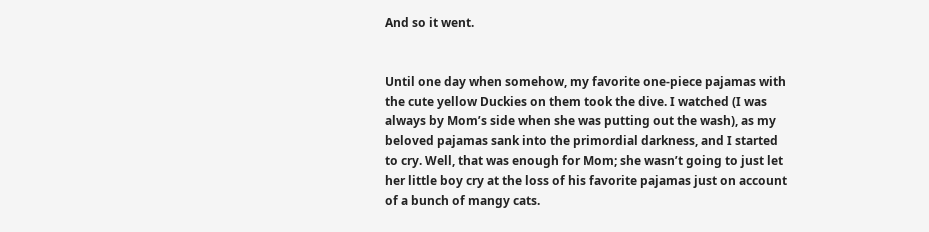And so it went.


Until one day when somehow, my favorite one-piece pajamas with the cute yellow Duckies on them took the dive. I watched (I was always by Mom’s side when she was putting out the wash), as my beloved pajamas sank into the primordial darkness, and I started to cry. Well, that was enough for Mom; she wasn’t going to just let her little boy cry at the loss of his favorite pajamas just on account of a bunch of mangy cats.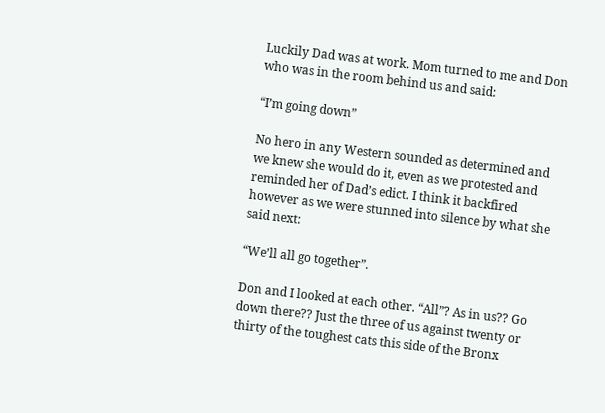Luckily Dad was at work. Mom turned to me and Don who was in the room behind us and said:

“I’m going down”

No hero in any Western sounded as determined and we knew she would do it, even as we protested and reminded her of Dad’s edict. I think it backfired however as we were stunned into silence by what she said next:

“We’ll all go together”.

Don and I looked at each other. “All”? As in us?? Go down there?? Just the three of us against twenty or thirty of the toughest cats this side of the Bronx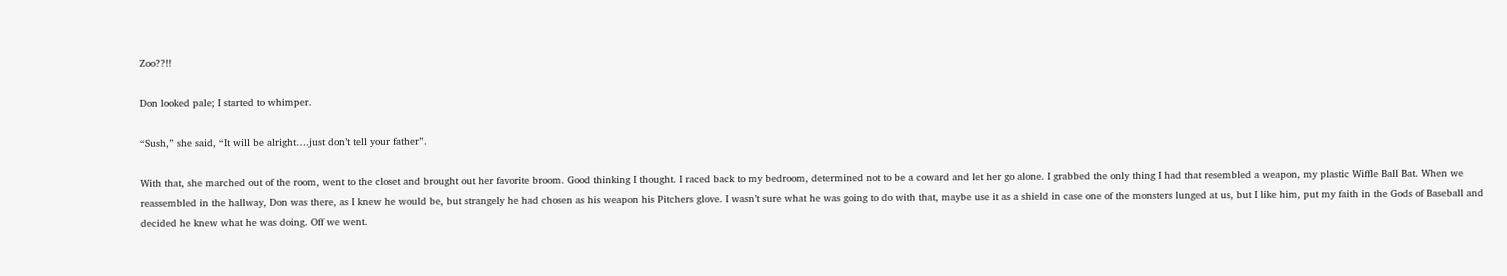Zoo??!!

Don looked pale; I started to whimper.

“Sush,” she said, “It will be alright….just don’t tell your father”.

With that, she marched out of the room, went to the closet and brought out her favorite broom. Good thinking I thought. I raced back to my bedroom, determined not to be a coward and let her go alone. I grabbed the only thing I had that resembled a weapon, my plastic Wiffle Ball Bat. When we reassembled in the hallway, Don was there, as I knew he would be, but strangely he had chosen as his weapon his Pitchers glove. I wasn’t sure what he was going to do with that, maybe use it as a shield in case one of the monsters lunged at us, but I like him, put my faith in the Gods of Baseball and decided he knew what he was doing. Off we went.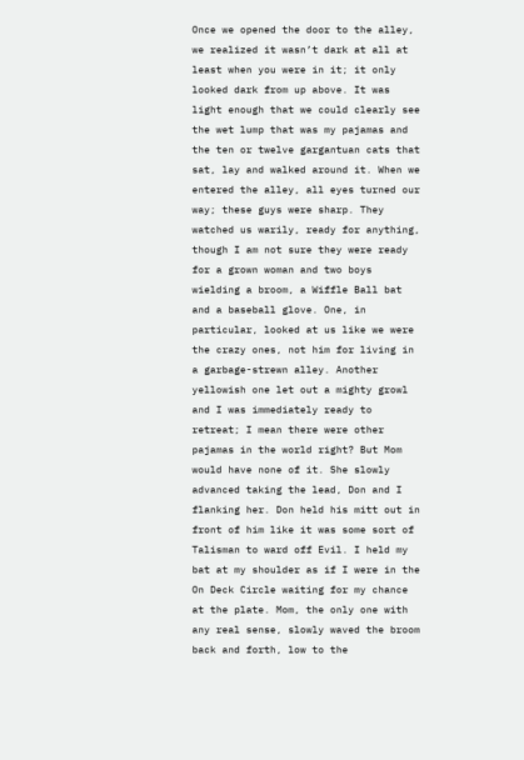Once we opened the door to the alley, we realized it wasn’t dark at all at least when you were in it; it only looked dark from up above. It was light enough that we could clearly see the wet lump that was my pajamas and the ten or twelve gargantuan cats that sat, lay and walked around it. When we entered the alley, all eyes turned our way; these guys were sharp. They watched us warily, ready for anything, though I am not sure they were ready for a grown woman and two boys wielding a broom, a Wiffle Ball bat and a baseball glove. One, in particular, looked at us like we were the crazy ones, not him for living in a garbage-strewn alley. Another yellowish one let out a mighty growl and I was immediately ready to retreat; I mean there were other pajamas in the world right? But Mom would have none of it. She slowly advanced taking the lead, Don and I flanking her. Don held his mitt out in front of him like it was some sort of Talisman to ward off Evil. I held my bat at my shoulder as if I were in the On Deck Circle waiting for my chance at the plate. Mom, the only one with any real sense, slowly waved the broom back and forth, low to the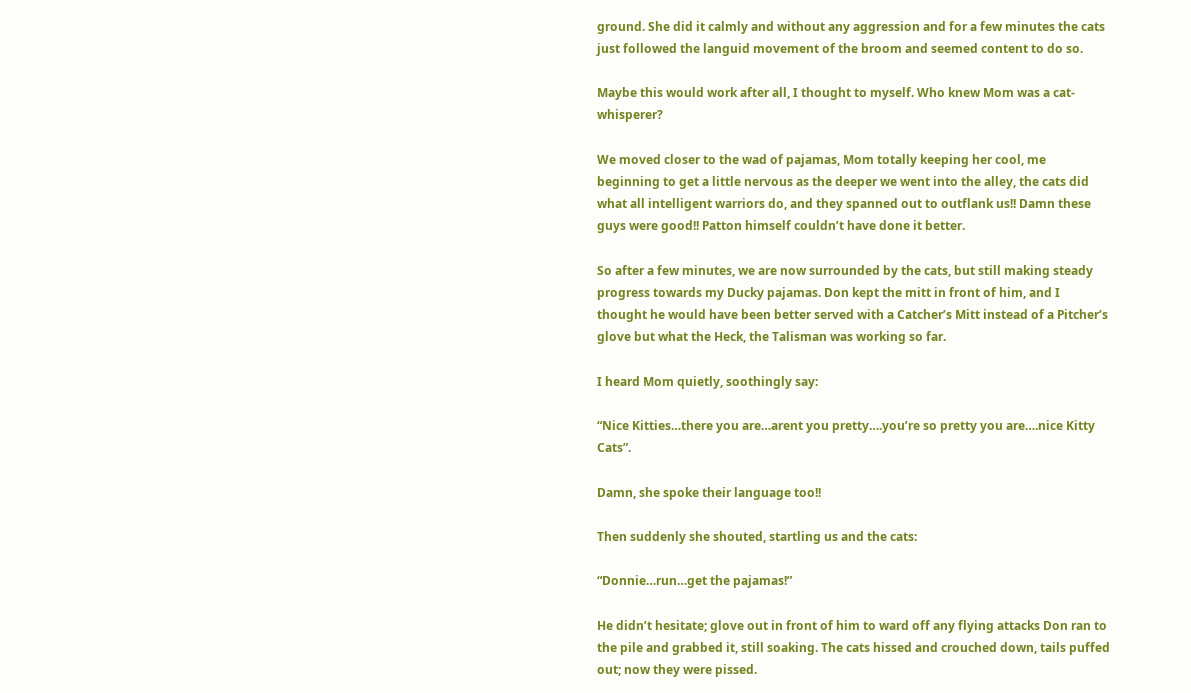ground. She did it calmly and without any aggression and for a few minutes the cats just followed the languid movement of the broom and seemed content to do so.

Maybe this would work after all, I thought to myself. Who knew Mom was a cat-whisperer?

We moved closer to the wad of pajamas, Mom totally keeping her cool, me beginning to get a little nervous as the deeper we went into the alley, the cats did what all intelligent warriors do, and they spanned out to outflank us!! Damn these guys were good!! Patton himself couldn’t have done it better.

So after a few minutes, we are now surrounded by the cats, but still making steady progress towards my Ducky pajamas. Don kept the mitt in front of him, and I thought he would have been better served with a Catcher’s Mitt instead of a Pitcher’s glove but what the Heck, the Talisman was working so far.

I heard Mom quietly, soothingly say:

“Nice Kitties…there you are…arent you pretty….you’re so pretty you are….nice Kitty Cats”.

Damn, she spoke their language too!!

Then suddenly she shouted, startling us and the cats:

“Donnie…run…get the pajamas!”

He didn’t hesitate; glove out in front of him to ward off any flying attacks Don ran to the pile and grabbed it, still soaking. The cats hissed and crouched down, tails puffed out; now they were pissed.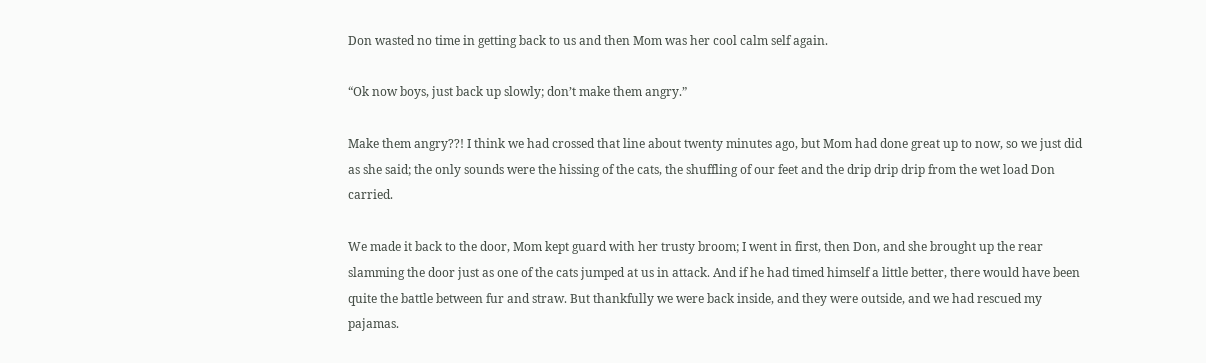Don wasted no time in getting back to us and then Mom was her cool calm self again.

“Ok now boys, just back up slowly; don’t make them angry.”

Make them angry??! I think we had crossed that line about twenty minutes ago, but Mom had done great up to now, so we just did as she said; the only sounds were the hissing of the cats, the shuffling of our feet and the drip drip drip from the wet load Don carried.

We made it back to the door, Mom kept guard with her trusty broom; I went in first, then Don, and she brought up the rear slamming the door just as one of the cats jumped at us in attack. And if he had timed himself a little better, there would have been quite the battle between fur and straw. But thankfully we were back inside, and they were outside, and we had rescued my pajamas.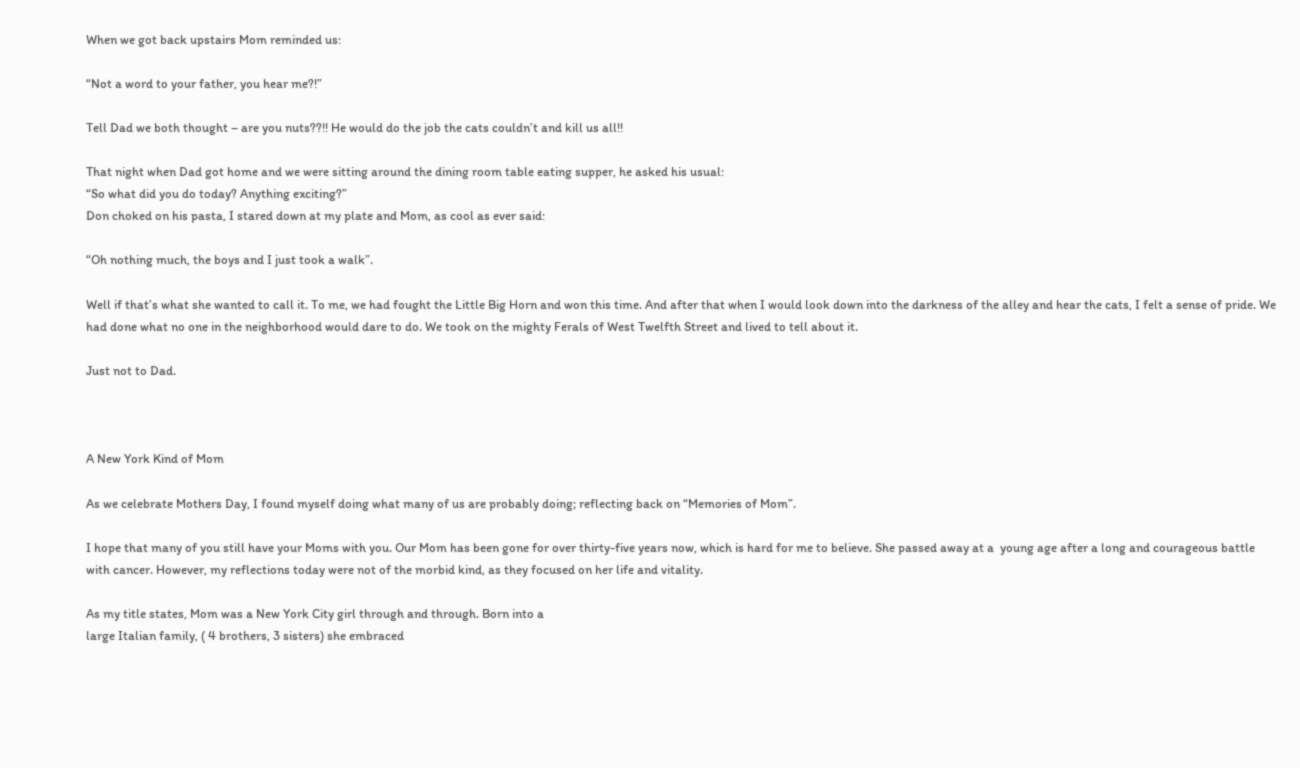When we got back upstairs Mom reminded us:

“Not a word to your father, you hear me?!”

Tell Dad we both thought – are you nuts??!! He would do the job the cats couldn’t and kill us all!!

That night when Dad got home and we were sitting around the dining room table eating supper, he asked his usual:
“So what did you do today? Anything exciting?”
Don choked on his pasta, I stared down at my plate and Mom, as cool as ever said:

“Oh nothing much, the boys and I just took a walk”.

Well if that’s what she wanted to call it. To me, we had fought the Little Big Horn and won this time. And after that when I would look down into the darkness of the alley and hear the cats, I felt a sense of pride. We had done what no one in the neighborhood would dare to do. We took on the mighty Ferals of West Twelfth Street and lived to tell about it.

Just not to Dad.



A New York Kind of Mom

As we celebrate Mothers Day, I found myself doing what many of us are probably doing; reflecting back on “Memories of Mom”.

I hope that many of you still have your Moms with you. Our Mom has been gone for over thirty-five years now, which is hard for me to believe. She passed away at a  young age after a long and courageous battle with cancer. However, my reflections today were not of the morbid kind, as they focused on her life and vitality.

As my title states, Mom was a New York City girl through and through. Born into a
large Italian family, ( 4 brothers, 3 sisters) she embraced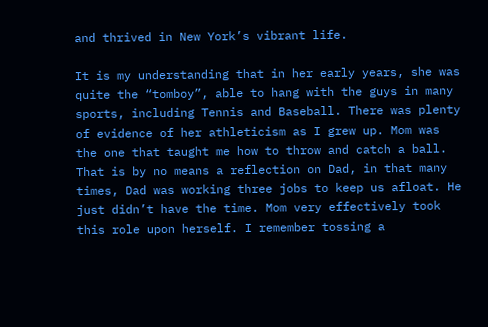and thrived in New York’s vibrant life.

It is my understanding that in her early years, she was quite the “tomboy”, able to hang with the guys in many sports, including Tennis and Baseball. There was plenty of evidence of her athleticism as I grew up. Mom was the one that taught me how to throw and catch a ball. That is by no means a reflection on Dad, in that many times, Dad was working three jobs to keep us afloat. He just didn’t have the time. Mom very effectively took this role upon herself. I remember tossing a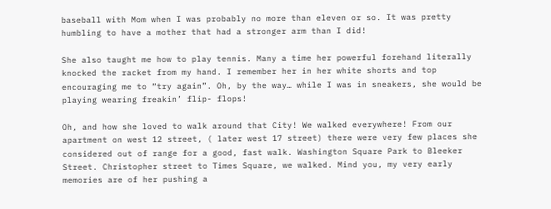baseball with Mom when I was probably no more than eleven or so. It was pretty humbling to have a mother that had a stronger arm than I did!

She also taught me how to play tennis. Many a time her powerful forehand literally knocked the racket from my hand. I remember her in her white shorts and top encouraging me to “try again”. Oh, by the way… while I was in sneakers, she would be playing wearing freakin’ flip- flops!

Oh, and how she loved to walk around that City! We walked everywhere! From our apartment on west 12 street, ( later west 17 street) there were very few places she considered out of range for a good, fast walk. Washington Square Park to Bleeker Street. Christopher street to Times Square, we walked. Mind you, my very early memories are of her pushing a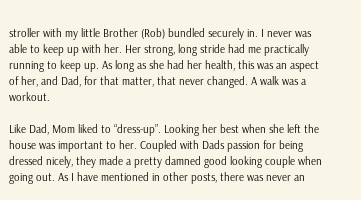stroller with my little Brother (Rob) bundled securely in. I never was able to keep up with her. Her strong, long stride had me practically running to keep up. As long as she had her health, this was an aspect of her, and Dad, for that matter, that never changed. A walk was a workout.

Like Dad, Mom liked to “dress-up”. Looking her best when she left the house was important to her. Coupled with Dads passion for being dressed nicely, they made a pretty damned good looking couple when going out. As I have mentioned in other posts, there was never an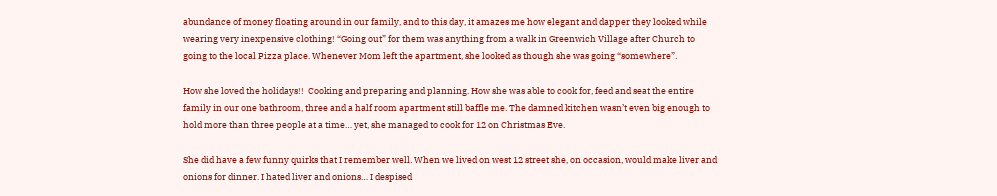abundance of money floating around in our family, and to this day, it amazes me how elegant and dapper they looked while wearing very inexpensive clothing! “Going out” for them was anything from a walk in Greenwich Village after Church to going to the local Pizza place. Whenever Mom left the apartment, she looked as though she was going “somewhere”.

How she loved the holidays!!  Cooking and preparing and planning. How she was able to cook for, feed and seat the entire family in our one bathroom, three and a half room apartment still baffle me. The damned kitchen wasn’t even big enough to hold more than three people at a time… yet, she managed to cook for 12 on Christmas Eve.

She did have a few funny quirks that I remember well. When we lived on west 12 street she, on occasion, would make liver and onions for dinner. I hated liver and onions… I despised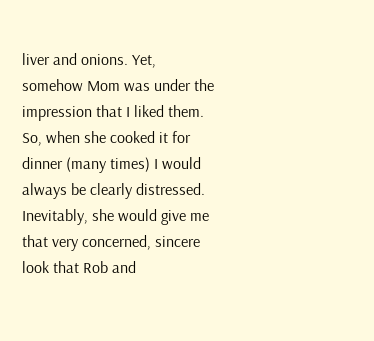liver and onions. Yet, somehow Mom was under the impression that I liked them. So, when she cooked it for dinner (many times) I would always be clearly distressed. Inevitably, she would give me that very concerned, sincere look that Rob and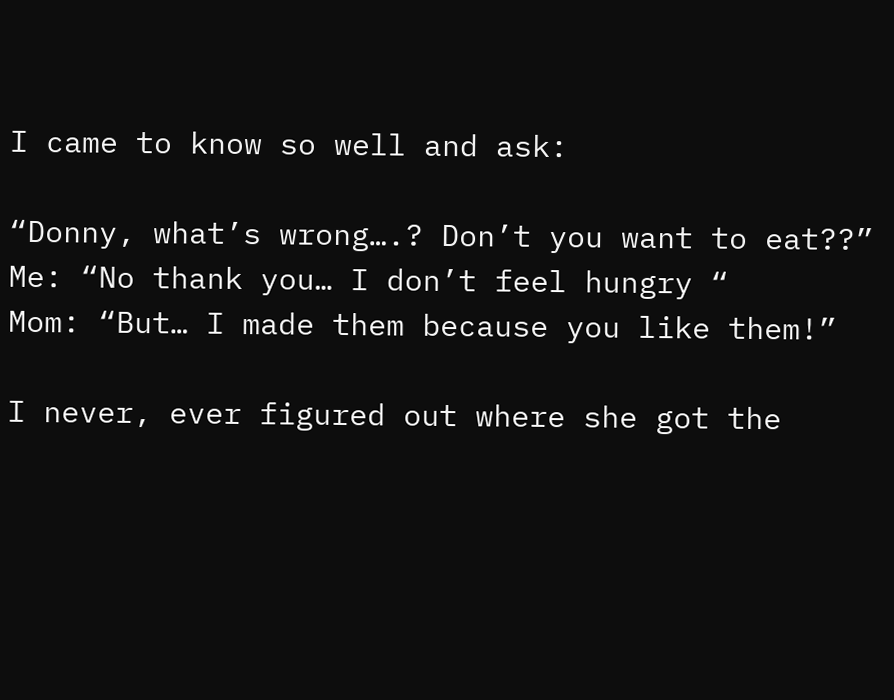I came to know so well and ask:

“Donny, what’s wrong….? Don’t you want to eat??”
Me: “No thank you… I don’t feel hungry “
Mom: “But… I made them because you like them!”

I never, ever figured out where she got the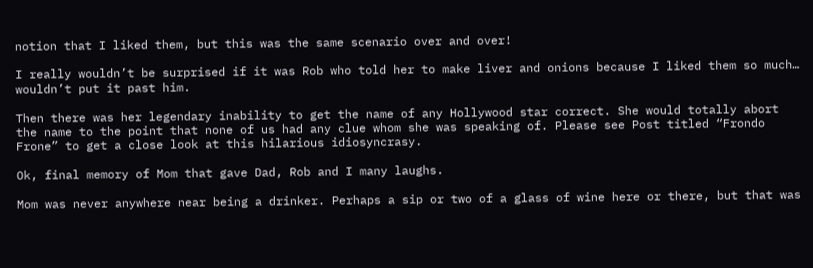notion that I liked them, but this was the same scenario over and over!

I really wouldn’t be surprised if it was Rob who told her to make liver and onions because I liked them so much… wouldn’t put it past him.

Then there was her legendary inability to get the name of any Hollywood star correct. She would totally abort the name to the point that none of us had any clue whom she was speaking of. Please see Post titled “Frondo Frone” to get a close look at this hilarious idiosyncrasy.

Ok, final memory of Mom that gave Dad, Rob and I many laughs.

Mom was never anywhere near being a drinker. Perhaps a sip or two of a glass of wine here or there, but that was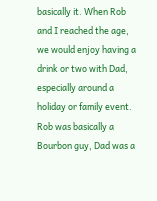basically it. When Rob and I reached the age, we would enjoy having a drink or two with Dad, especially around a holiday or family event. Rob was basically a Bourbon guy, Dad was a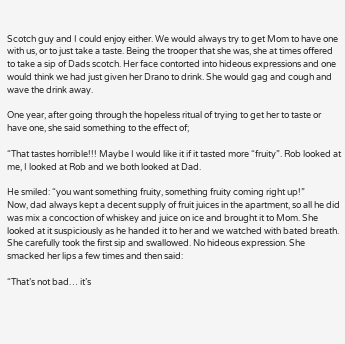Scotch guy and I could enjoy either. We would always try to get Mom to have one with us, or to just take a taste. Being the trooper that she was, she at times offered to take a sip of Dads scotch. Her face contorted into hideous expressions and one would think we had just given her Drano to drink. She would gag and cough and wave the drink away.

One year, after going through the hopeless ritual of trying to get her to taste or have one, she said something to the effect of;

“That tastes horrible!!! Maybe I would like it if it tasted more “fruity”. Rob looked at me, I looked at Rob and we both looked at Dad.

He smiled: “you want something fruity, something fruity coming right up!”
Now, dad always kept a decent supply of fruit juices in the apartment, so all he did was mix a concoction of whiskey and juice on ice and brought it to Mom. She looked at it suspiciously as he handed it to her and we watched with bated breath. She carefully took the first sip and swallowed. No hideous expression. She smacked her lips a few times and then said:

“That’s not bad… it’s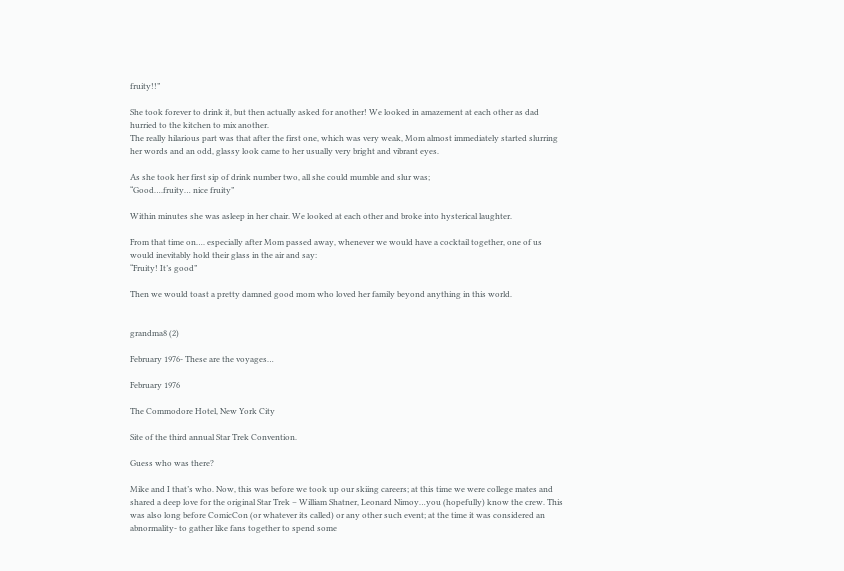fruity!!”

She took forever to drink it, but then actually asked for another! We looked in amazement at each other as dad hurried to the kitchen to mix another.
The really hilarious part was that after the first one, which was very weak, Mom almost immediately started slurring her words and an odd, glassy look came to her usually very bright and vibrant eyes.

As she took her first sip of drink number two, all she could mumble and slur was;
“Good….fruity… nice fruity”

Within minutes she was asleep in her chair. We looked at each other and broke into hysterical laughter.

From that time on…. especially after Mom passed away, whenever we would have a cocktail together, one of us would inevitably hold their glass in the air and say:
“Fruity! It’s good”

Then we would toast a pretty damned good mom who loved her family beyond anything in this world.


grandma8 (2)

February 1976- These are the voyages…

February 1976

The Commodore Hotel, New York City

Site of the third annual Star Trek Convention.

Guess who was there?

Mike and I that’s who. Now, this was before we took up our skiing careers; at this time we were college mates and shared a deep love for the original Star Trek – William Shatner, Leonard Nimoy…you (hopefully) know the crew. This was also long before ComicCon (or whatever its called) or any other such event; at the time it was considered an abnormality- to gather like fans together to spend some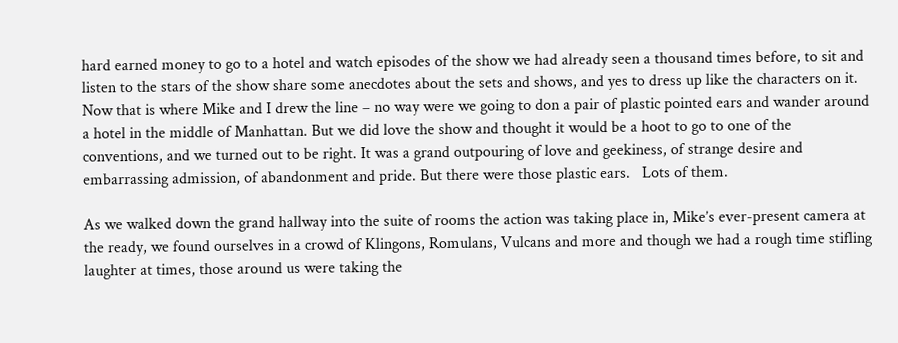hard earned money to go to a hotel and watch episodes of the show we had already seen a thousand times before, to sit and listen to the stars of the show share some anecdotes about the sets and shows, and yes to dress up like the characters on it. Now that is where Mike and I drew the line – no way were we going to don a pair of plastic pointed ears and wander around a hotel in the middle of Manhattan. But we did love the show and thought it would be a hoot to go to one of the conventions, and we turned out to be right. It was a grand outpouring of love and geekiness, of strange desire and embarrassing admission, of abandonment and pride. But there were those plastic ears.   Lots of them.

As we walked down the grand hallway into the suite of rooms the action was taking place in, Mike’s ever-present camera at the ready, we found ourselves in a crowd of Klingons, Romulans, Vulcans and more and though we had a rough time stifling laughter at times, those around us were taking the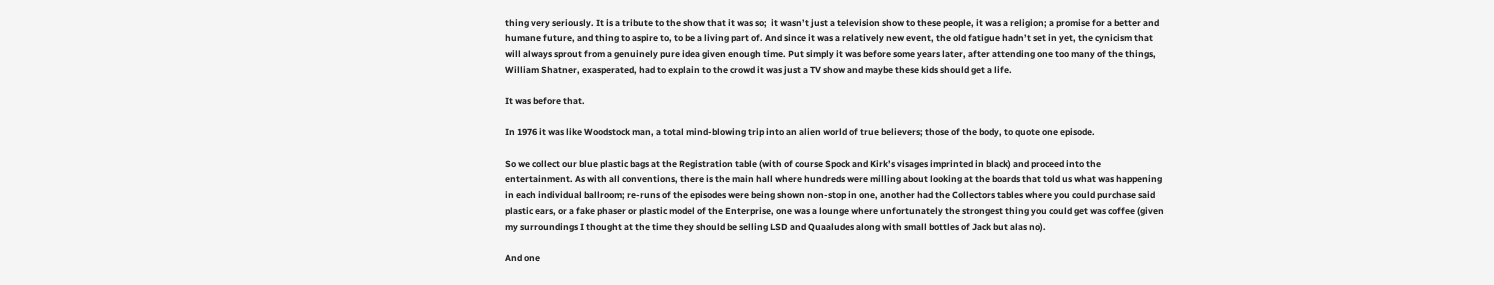thing very seriously. It is a tribute to the show that it was so;  it wasn’t just a television show to these people, it was a religion; a promise for a better and humane future, and thing to aspire to, to be a living part of. And since it was a relatively new event, the old fatigue hadn’t set in yet, the cynicism that will always sprout from a genuinely pure idea given enough time. Put simply it was before some years later, after attending one too many of the things, William Shatner, exasperated, had to explain to the crowd it was just a TV show and maybe these kids should get a life.

It was before that.

In 1976 it was like Woodstock man, a total mind-blowing trip into an alien world of true believers; those of the body, to quote one episode.

So we collect our blue plastic bags at the Registration table (with of course Spock and Kirk’s visages imprinted in black) and proceed into the entertainment. As with all conventions, there is the main hall where hundreds were milling about looking at the boards that told us what was happening in each individual ballroom; re-runs of the episodes were being shown non-stop in one, another had the Collectors tables where you could purchase said plastic ears, or a fake phaser or plastic model of the Enterprise, one was a lounge where unfortunately the strongest thing you could get was coffee (given my surroundings I thought at the time they should be selling LSD and Quaaludes along with small bottles of Jack but alas no).

And one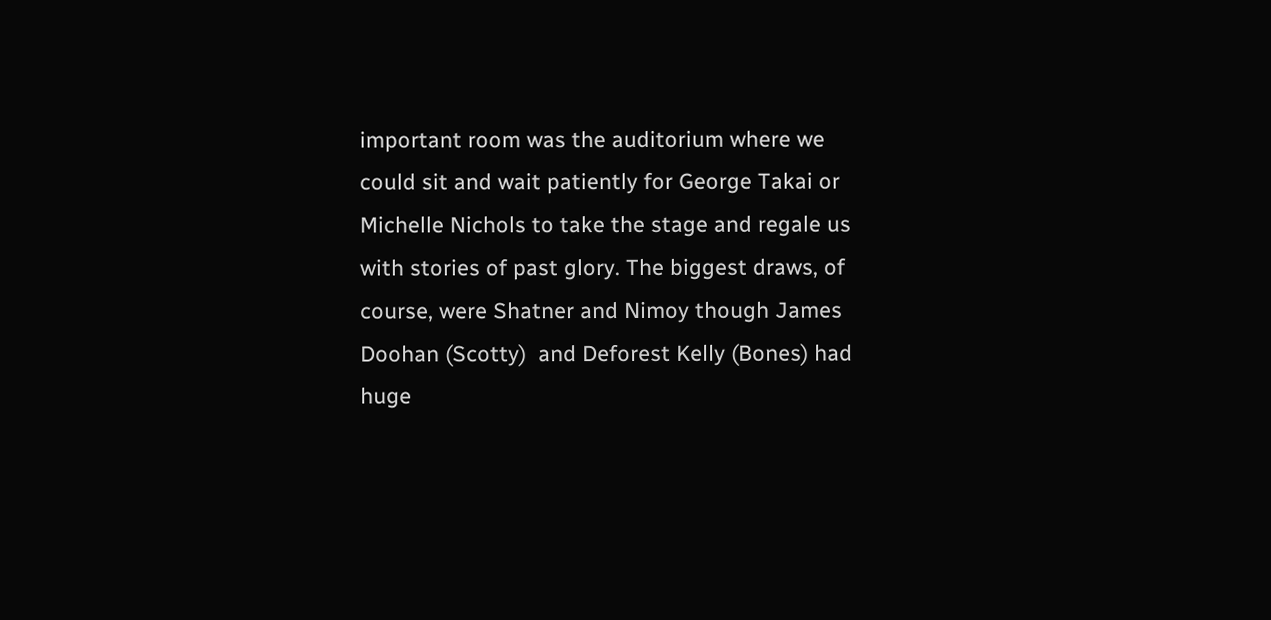important room was the auditorium where we could sit and wait patiently for George Takai or Michelle Nichols to take the stage and regale us with stories of past glory. The biggest draws, of course, were Shatner and Nimoy though James Doohan (Scotty)  and Deforest Kelly (Bones) had huge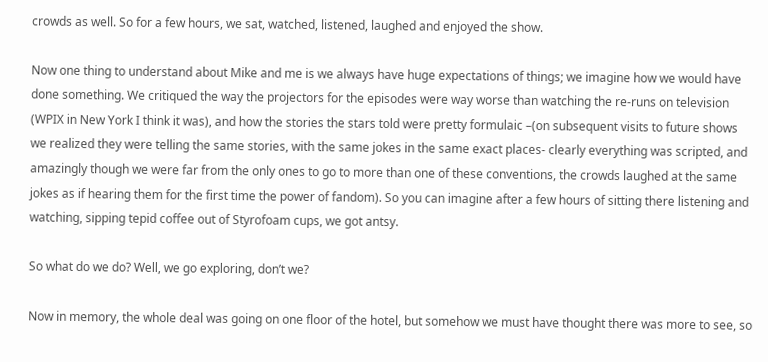crowds as well. So for a few hours, we sat, watched, listened, laughed and enjoyed the show.

Now one thing to understand about Mike and me is we always have huge expectations of things; we imagine how we would have done something. We critiqued the way the projectors for the episodes were way worse than watching the re-runs on television (WPIX in New York I think it was), and how the stories the stars told were pretty formulaic –(on subsequent visits to future shows we realized they were telling the same stories, with the same jokes in the same exact places- clearly everything was scripted, and amazingly though we were far from the only ones to go to more than one of these conventions, the crowds laughed at the same jokes as if hearing them for the first time the power of fandom). So you can imagine after a few hours of sitting there listening and watching, sipping tepid coffee out of Styrofoam cups, we got antsy.

So what do we do? Well, we go exploring, don’t we?

Now in memory, the whole deal was going on one floor of the hotel, but somehow we must have thought there was more to see, so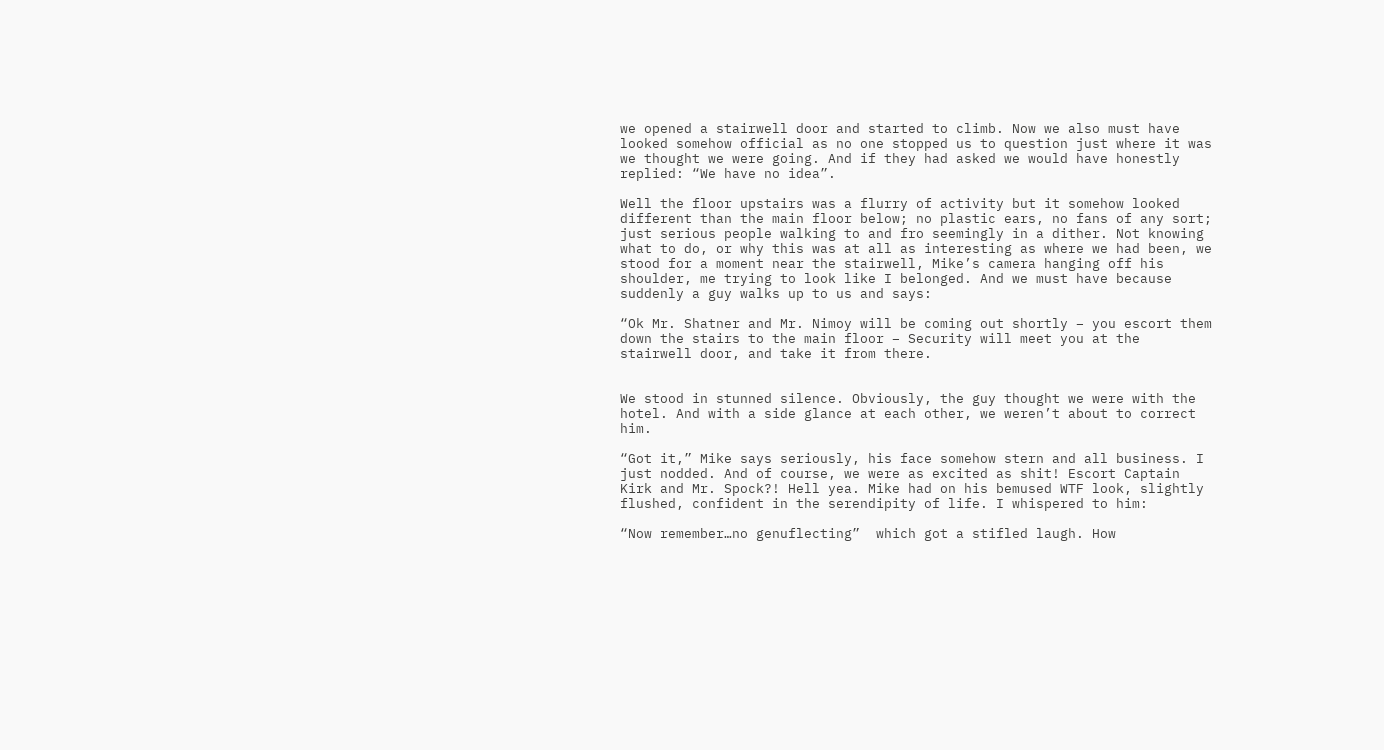we opened a stairwell door and started to climb. Now we also must have looked somehow official as no one stopped us to question just where it was we thought we were going. And if they had asked we would have honestly replied: “We have no idea”.

Well the floor upstairs was a flurry of activity but it somehow looked different than the main floor below; no plastic ears, no fans of any sort; just serious people walking to and fro seemingly in a dither. Not knowing what to do, or why this was at all as interesting as where we had been, we stood for a moment near the stairwell, Mike’s camera hanging off his shoulder, me trying to look like I belonged. And we must have because suddenly a guy walks up to us and says:

“Ok Mr. Shatner and Mr. Nimoy will be coming out shortly – you escort them down the stairs to the main floor – Security will meet you at the stairwell door, and take it from there.


We stood in stunned silence. Obviously, the guy thought we were with the hotel. And with a side glance at each other, we weren’t about to correct him.

“Got it,” Mike says seriously, his face somehow stern and all business. I just nodded. And of course, we were as excited as shit! Escort Captain Kirk and Mr. Spock?! Hell yea. Mike had on his bemused WTF look, slightly flushed, confident in the serendipity of life. I whispered to him:

“Now remember…no genuflecting”  which got a stifled laugh. How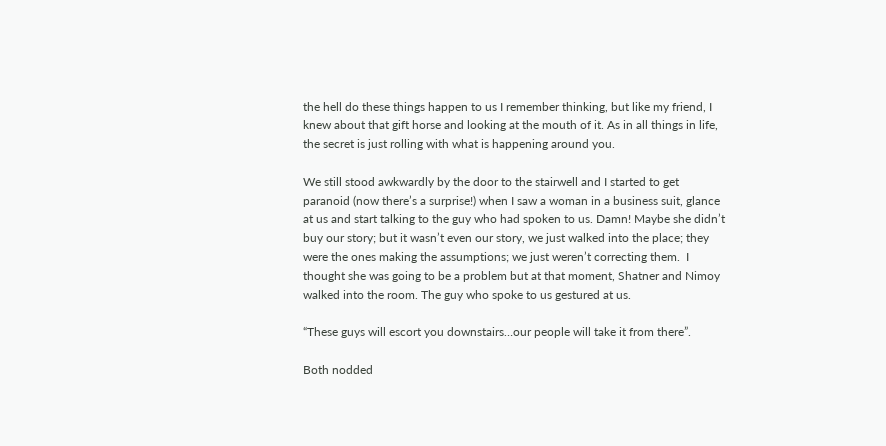the hell do these things happen to us I remember thinking, but like my friend, I knew about that gift horse and looking at the mouth of it. As in all things in life, the secret is just rolling with what is happening around you.

We still stood awkwardly by the door to the stairwell and I started to get paranoid (now there’s a surprise!) when I saw a woman in a business suit, glance at us and start talking to the guy who had spoken to us. Damn! Maybe she didn’t buy our story; but it wasn’t even our story, we just walked into the place; they were the ones making the assumptions; we just weren’t correcting them.  I thought she was going to be a problem but at that moment, Shatner and Nimoy walked into the room. The guy who spoke to us gestured at us.

“These guys will escort you downstairs…our people will take it from there”.

Both nodded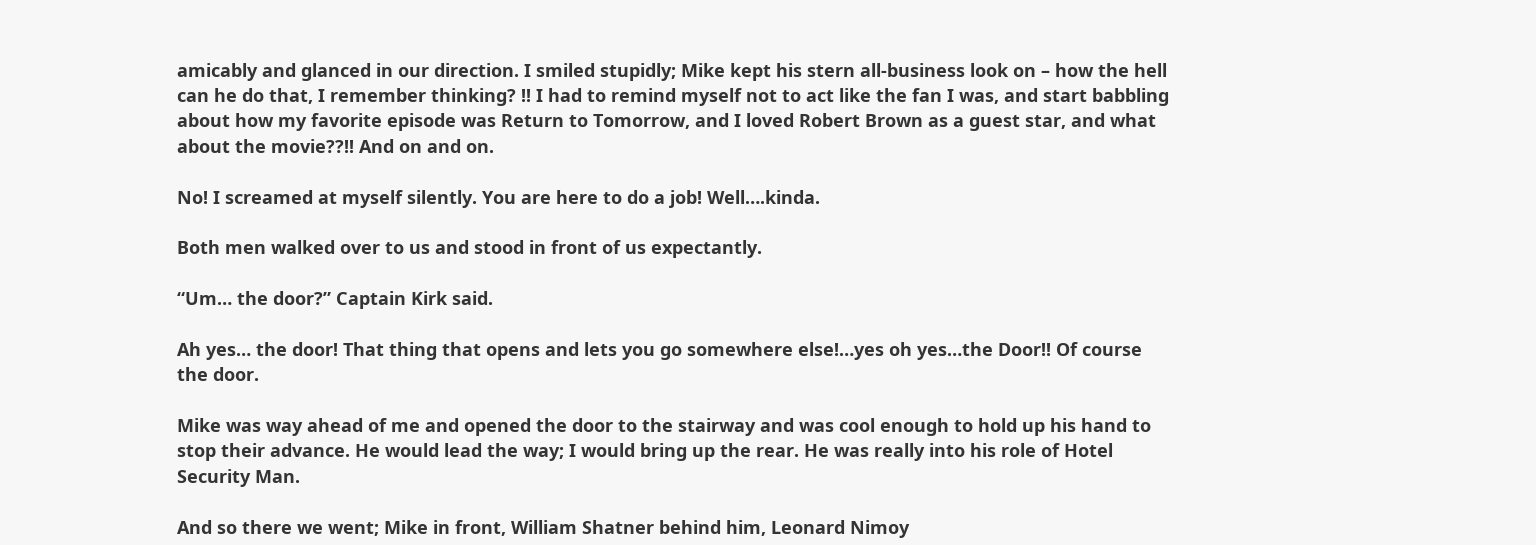amicably and glanced in our direction. I smiled stupidly; Mike kept his stern all-business look on – how the hell can he do that, I remember thinking? !! I had to remind myself not to act like the fan I was, and start babbling about how my favorite episode was Return to Tomorrow, and I loved Robert Brown as a guest star, and what about the movie??!! And on and on.

No! I screamed at myself silently. You are here to do a job! Well….kinda.

Both men walked over to us and stood in front of us expectantly.

“Um… the door?” Captain Kirk said.

Ah yes… the door! That thing that opens and lets you go somewhere else!…yes oh yes…the Door!! Of course the door.

Mike was way ahead of me and opened the door to the stairway and was cool enough to hold up his hand to stop their advance. He would lead the way; I would bring up the rear. He was really into his role of Hotel Security Man.

And so there we went; Mike in front, William Shatner behind him, Leonard Nimoy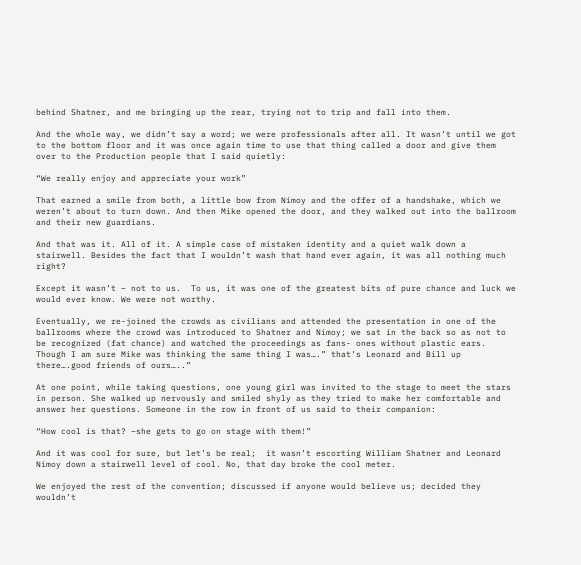behind Shatner, and me bringing up the rear, trying not to trip and fall into them.

And the whole way, we didn’t say a word; we were professionals after all. It wasn’t until we got to the bottom floor and it was once again time to use that thing called a door and give them over to the Production people that I said quietly:

“We really enjoy and appreciate your work”

That earned a smile from both, a little bow from Nimoy and the offer of a handshake, which we weren’t about to turn down. And then Mike opened the door, and they walked out into the ballroom and their new guardians.

And that was it. All of it. A simple case of mistaken identity and a quiet walk down a stairwell. Besides the fact that I wouldn’t wash that hand ever again, it was all nothing much right?

Except it wasn’t – not to us.  To us, it was one of the greatest bits of pure chance and luck we would ever know. We were not worthy.

Eventually, we re-joined the crowds as civilians and attended the presentation in one of the ballrooms where the crowd was introduced to Shatner and Nimoy; we sat in the back so as not to be recognized (fat chance) and watched the proceedings as fans- ones without plastic ears. Though I am sure Mike was thinking the same thing I was….” that’s Leonard and Bill up there….good friends of ours…..”

At one point, while taking questions, one young girl was invited to the stage to meet the stars in person. She walked up nervously and smiled shyly as they tried to make her comfortable and answer her questions. Someone in the row in front of us said to their companion:

“How cool is that? –she gets to go on stage with them!”

And it was cool for sure, but let’s be real;  it wasn’t escorting William Shatner and Leonard Nimoy down a stairwell level of cool. No, that day broke the cool meter.

We enjoyed the rest of the convention; discussed if anyone would believe us; decided they wouldn’t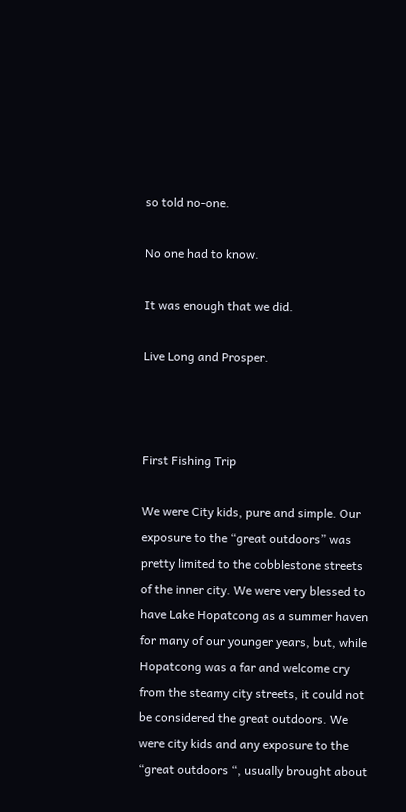so told no-one.

No one had to know.

It was enough that we did.

Live Long and Prosper.



First Fishing Trip

We were City kids, pure and simple. Our exposure to the “great outdoors” was pretty limited to the cobblestone streets of the inner city. We were very blessed to have Lake Hopatcong as a summer haven for many of our younger years, but, while Hopatcong was a far and welcome cry from the steamy city streets, it could not be considered the great outdoors. We were city kids and any exposure to the “great outdoors “, usually brought about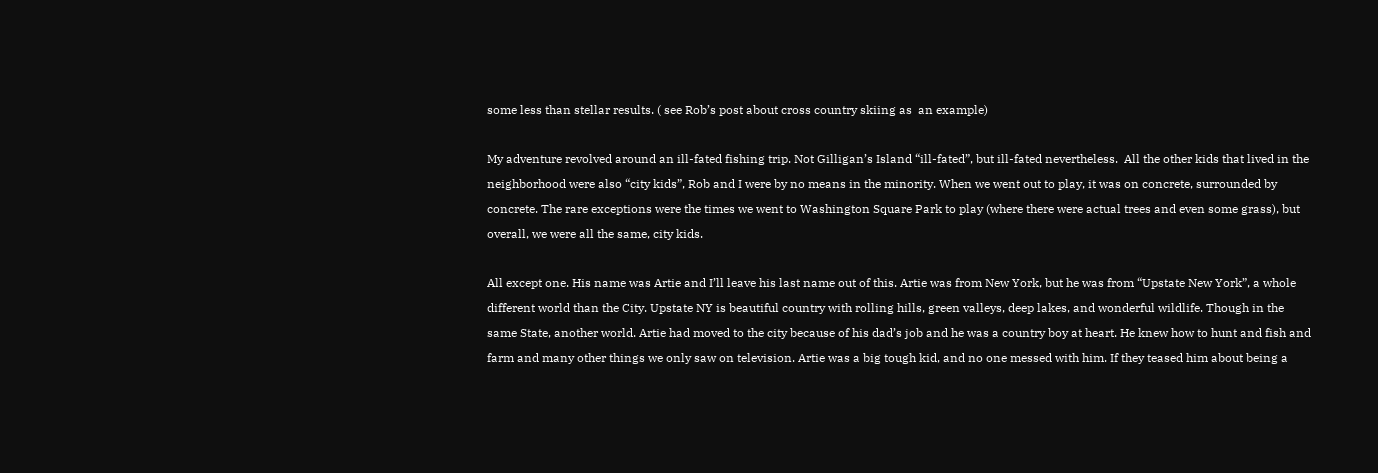some less than stellar results. ( see Rob’s post about cross country skiing as  an example)

My adventure revolved around an ill-fated fishing trip. Not Gilligan’s Island “ill-fated”, but ill-fated nevertheless.  All the other kids that lived in the neighborhood were also “city kids”, Rob and I were by no means in the minority. When we went out to play, it was on concrete, surrounded by concrete. The rare exceptions were the times we went to Washington Square Park to play (where there were actual trees and even some grass), but overall, we were all the same, city kids.

All except one. His name was Artie and I’ll leave his last name out of this. Artie was from New York, but he was from “Upstate New York”, a whole different world than the City. Upstate NY is beautiful country with rolling hills, green valleys, deep lakes, and wonderful wildlife. Though in the same State, another world. Artie had moved to the city because of his dad’s job and he was a country boy at heart. He knew how to hunt and fish and farm and many other things we only saw on television. Artie was a big tough kid, and no one messed with him. If they teased him about being a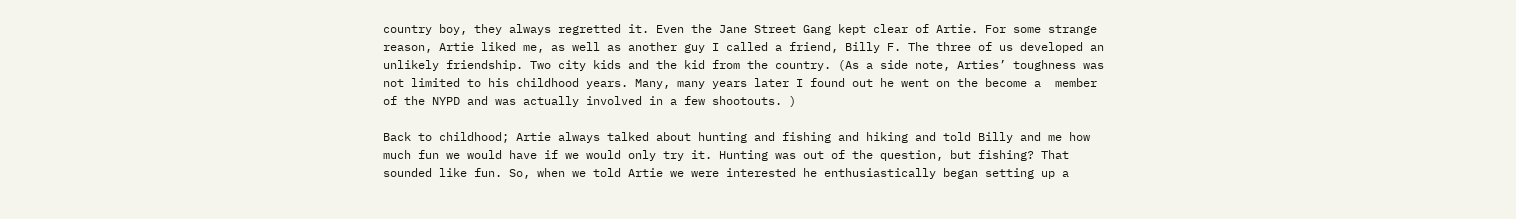country boy, they always regretted it. Even the Jane Street Gang kept clear of Artie. For some strange reason, Artie liked me, as well as another guy I called a friend, Billy F. The three of us developed an unlikely friendship. Two city kids and the kid from the country. (As a side note, Arties’ toughness was not limited to his childhood years. Many, many years later I found out he went on the become a  member of the NYPD and was actually involved in a few shootouts. )

Back to childhood; Artie always talked about hunting and fishing and hiking and told Billy and me how much fun we would have if we would only try it. Hunting was out of the question, but fishing? That sounded like fun. So, when we told Artie we were interested he enthusiastically began setting up a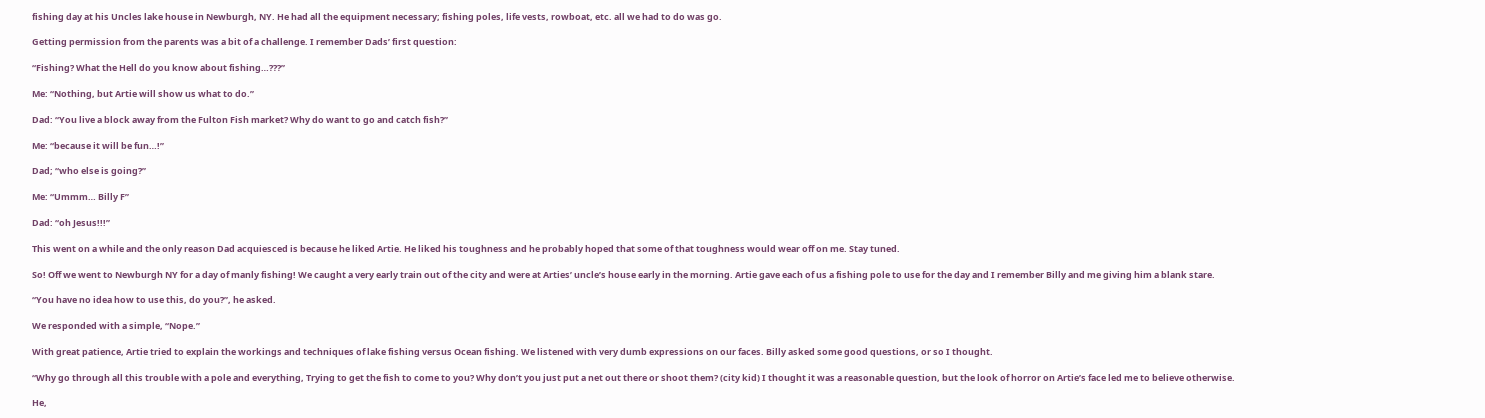fishing day at his Uncles lake house in Newburgh, NY. He had all the equipment necessary; fishing poles, life vests, rowboat, etc. all we had to do was go.

Getting permission from the parents was a bit of a challenge. I remember Dads’ first question:

“Fishing? What the Hell do you know about fishing…???”

Me: “Nothing, but Artie will show us what to do.”

Dad: “You live a block away from the Fulton Fish market? Why do want to go and catch fish?”

Me: “because it will be fun…!”

Dad; “who else is going?”

Me: “Ummm… Billy F”

Dad: “oh Jesus!!!”

This went on a while and the only reason Dad acquiesced is because he liked Artie. He liked his toughness and he probably hoped that some of that toughness would wear off on me. Stay tuned.

So! Off we went to Newburgh NY for a day of manly fishing! We caught a very early train out of the city and were at Arties’ uncle’s house early in the morning. Artie gave each of us a fishing pole to use for the day and I remember Billy and me giving him a blank stare.

“You have no idea how to use this, do you?”, he asked.

We responded with a simple, “Nope.”

With great patience, Artie tried to explain the workings and techniques of lake fishing versus Ocean fishing. We listened with very dumb expressions on our faces. Billy asked some good questions, or so I thought.

“Why go through all this trouble with a pole and everything, Trying to get the fish to come to you? Why don’t you just put a net out there or shoot them? (city kid) I thought it was a reasonable question, but the look of horror on Artie’s face led me to believe otherwise.

He,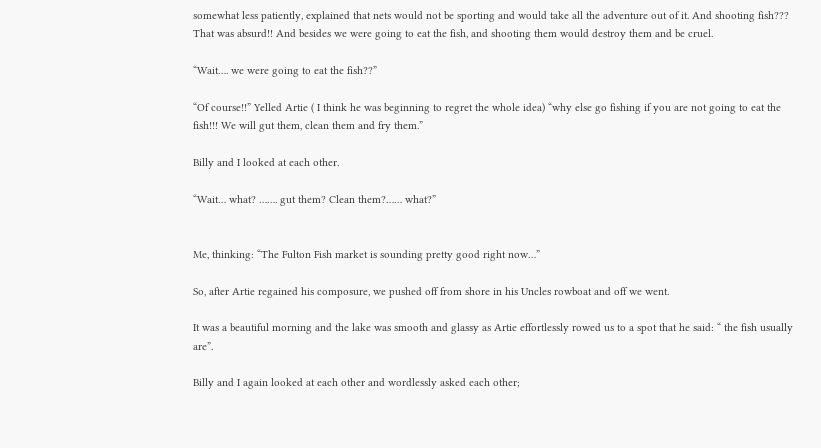somewhat less patiently, explained that nets would not be sporting and would take all the adventure out of it. And shooting fish??? That was absurd!! And besides we were going to eat the fish, and shooting them would destroy them and be cruel.

“Wait…. we were going to eat the fish??”

“Of course!!” Yelled Artie ( I think he was beginning to regret the whole idea) “why else go fishing if you are not going to eat the fish!!! We will gut them, clean them and fry them.”

Billy and I looked at each other.

“Wait… what? ……. gut them? Clean them?…… what?”


Me, thinking: “The Fulton Fish market is sounding pretty good right now…”

So, after Artie regained his composure, we pushed off from shore in his Uncles rowboat and off we went.

It was a beautiful morning and the lake was smooth and glassy as Artie effortlessly rowed us to a spot that he said: “ the fish usually are”.

Billy and I again looked at each other and wordlessly asked each other;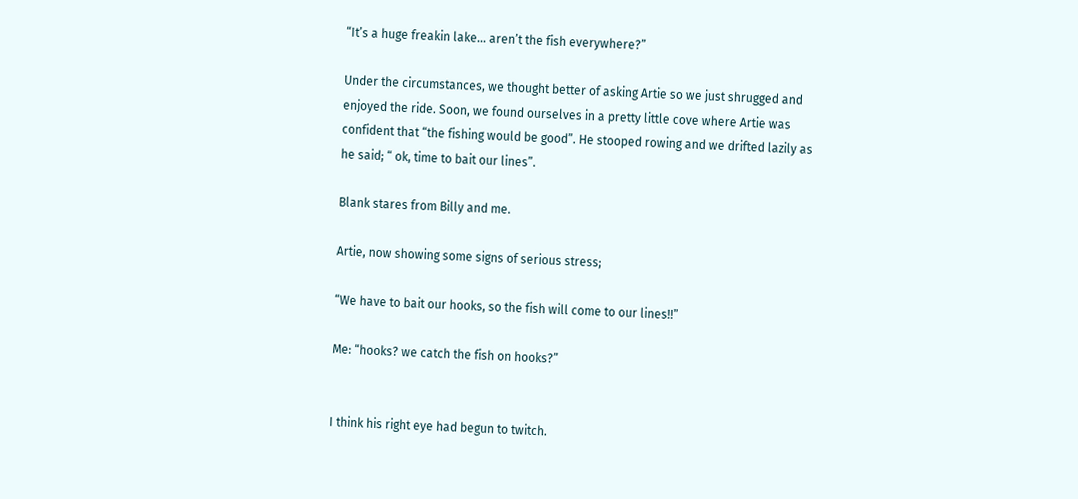“It’s a huge freakin lake… aren’t the fish everywhere?”

Under the circumstances, we thought better of asking Artie so we just shrugged and enjoyed the ride. Soon, we found ourselves in a pretty little cove where Artie was confident that “the fishing would be good”. He stooped rowing and we drifted lazily as he said; “ ok, time to bait our lines”.

Blank stares from Billy and me.

Artie, now showing some signs of serious stress;

“We have to bait our hooks, so the fish will come to our lines!!”

Me: “hooks? we catch the fish on hooks?”


I think his right eye had begun to twitch.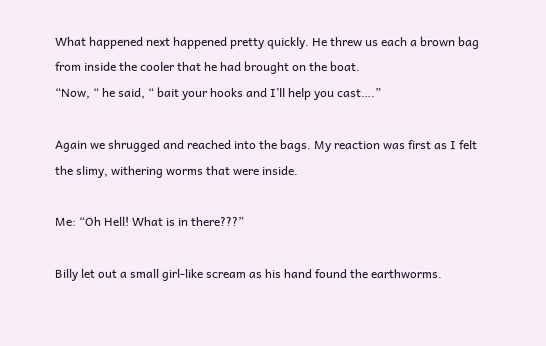What happened next happened pretty quickly. He threw us each a brown bag from inside the cooler that he had brought on the boat.
“Now, “ he said, “ bait your hooks and I’ll help you cast….”

Again we shrugged and reached into the bags. My reaction was first as I felt the slimy, withering worms that were inside.

Me: “Oh Hell! What is in there???”

Billy let out a small girl-like scream as his hand found the earthworms.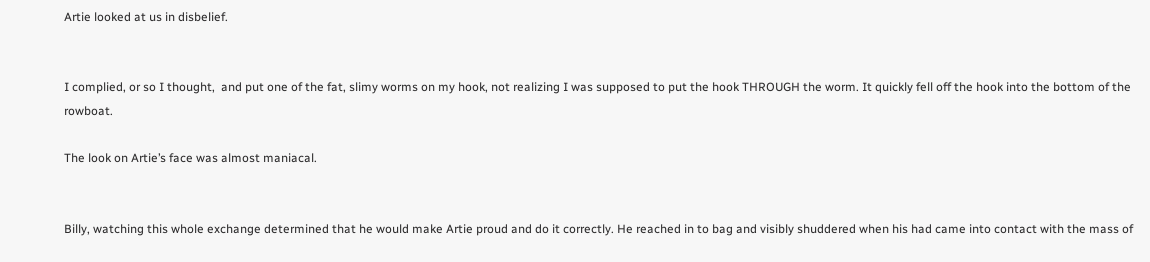Artie looked at us in disbelief.


I complied, or so I thought,  and put one of the fat, slimy worms on my hook, not realizing I was supposed to put the hook THROUGH the worm. It quickly fell off the hook into the bottom of the rowboat.

The look on Artie’s face was almost maniacal.


Billy, watching this whole exchange determined that he would make Artie proud and do it correctly. He reached in to bag and visibly shuddered when his had came into contact with the mass of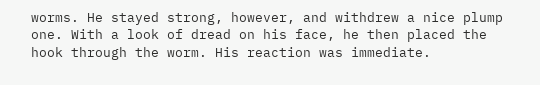worms. He stayed strong, however, and withdrew a nice plump one. With a look of dread on his face, he then placed the hook through the worm. His reaction was immediate.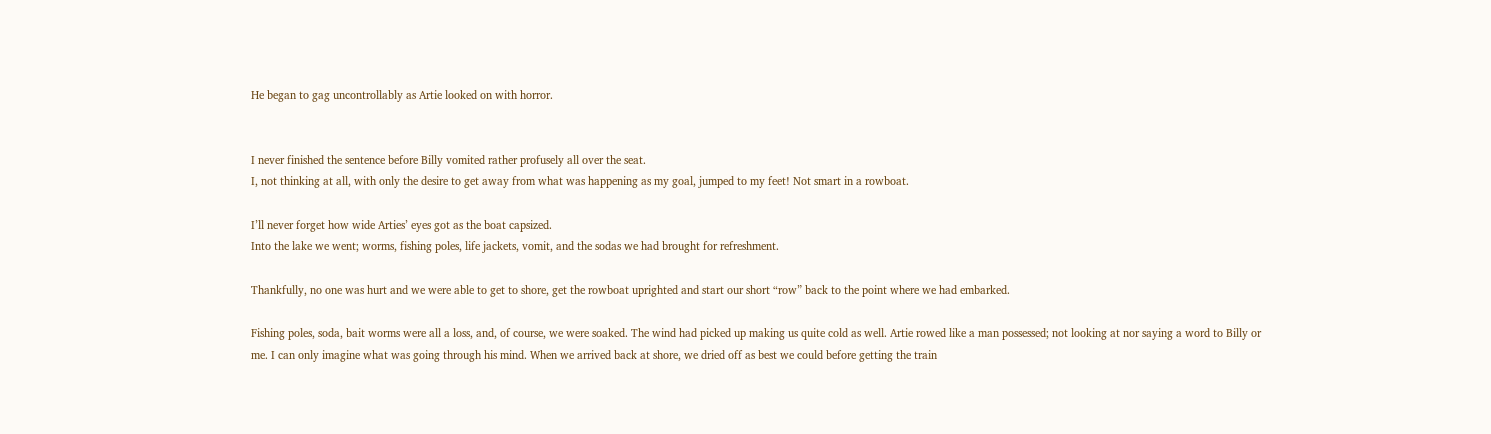He began to gag uncontrollably as Artie looked on with horror.


I never finished the sentence before Billy vomited rather profusely all over the seat.
I, not thinking at all, with only the desire to get away from what was happening as my goal, jumped to my feet! Not smart in a rowboat.

I’ll never forget how wide Arties’ eyes got as the boat capsized.
Into the lake we went; worms, fishing poles, life jackets, vomit, and the sodas we had brought for refreshment.

Thankfully, no one was hurt and we were able to get to shore, get the rowboat uprighted and start our short “row” back to the point where we had embarked.

Fishing poles, soda, bait worms were all a loss, and, of course, we were soaked. The wind had picked up making us quite cold as well. Artie rowed like a man possessed; not looking at nor saying a word to Billy or me. I can only imagine what was going through his mind. When we arrived back at shore, we dried off as best we could before getting the train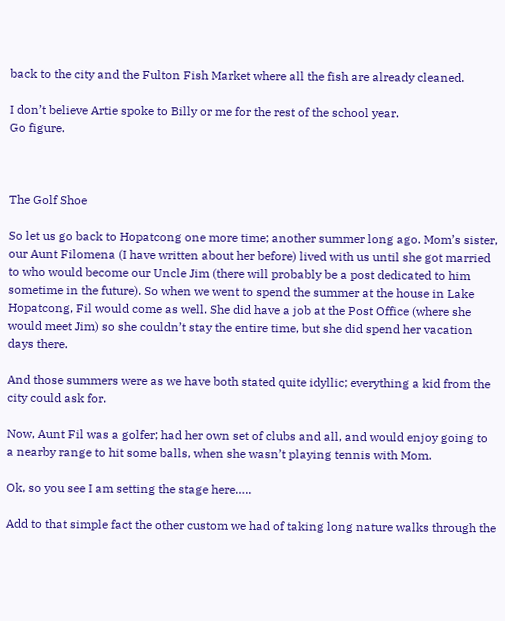back to the city and the Fulton Fish Market where all the fish are already cleaned.

I don’t believe Artie spoke to Billy or me for the rest of the school year.
Go figure.



The Golf Shoe

So let us go back to Hopatcong one more time; another summer long ago. Mom’s sister, our Aunt Filomena (I have written about her before) lived with us until she got married to who would become our Uncle Jim (there will probably be a post dedicated to him sometime in the future). So when we went to spend the summer at the house in Lake Hopatcong, Fil would come as well. She did have a job at the Post Office (where she would meet Jim) so she couldn’t stay the entire time, but she did spend her vacation days there.

And those summers were as we have both stated quite idyllic; everything a kid from the city could ask for.

Now, Aunt Fil was a golfer; had her own set of clubs and all, and would enjoy going to a nearby range to hit some balls, when she wasn’t playing tennis with Mom.

Ok, so you see I am setting the stage here…..

Add to that simple fact the other custom we had of taking long nature walks through the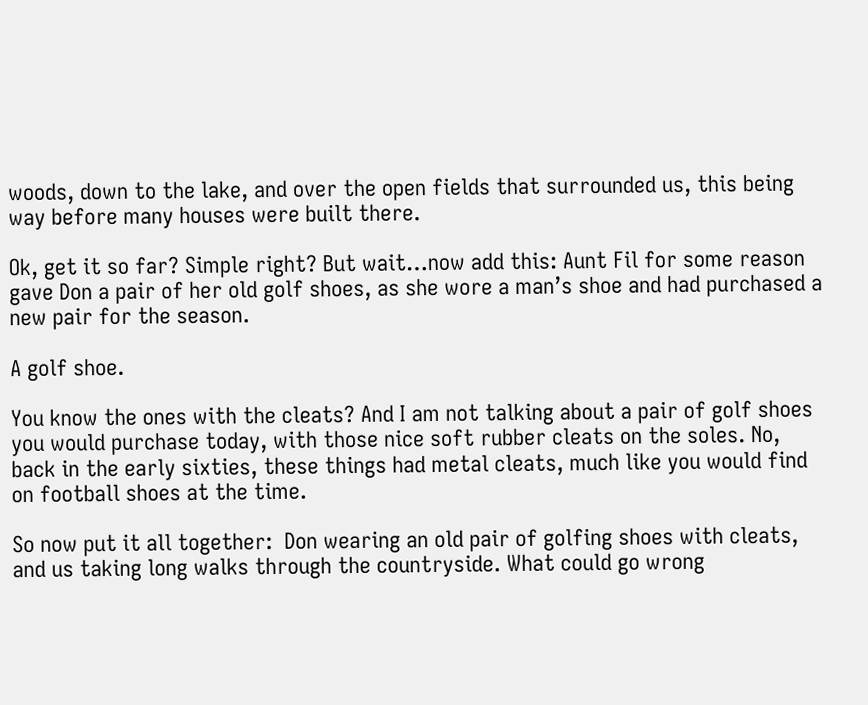woods, down to the lake, and over the open fields that surrounded us, this being way before many houses were built there.

Ok, get it so far? Simple right? But wait…now add this: Aunt Fil for some reason gave Don a pair of her old golf shoes, as she wore a man’s shoe and had purchased a new pair for the season.

A golf shoe.

You know the ones with the cleats? And I am not talking about a pair of golf shoes you would purchase today, with those nice soft rubber cleats on the soles. No, back in the early sixties, these things had metal cleats, much like you would find on football shoes at the time.

So now put it all together:  Don wearing an old pair of golfing shoes with cleats, and us taking long walks through the countryside. What could go wrong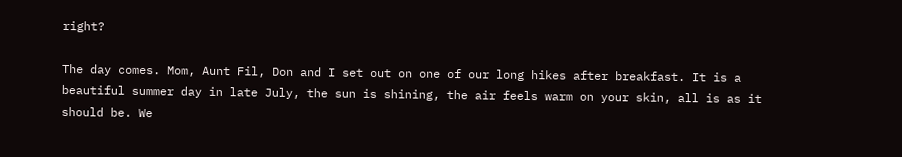right?

The day comes. Mom, Aunt Fil, Don and I set out on one of our long hikes after breakfast. It is a beautiful summer day in late July, the sun is shining, the air feels warm on your skin, all is as it should be. We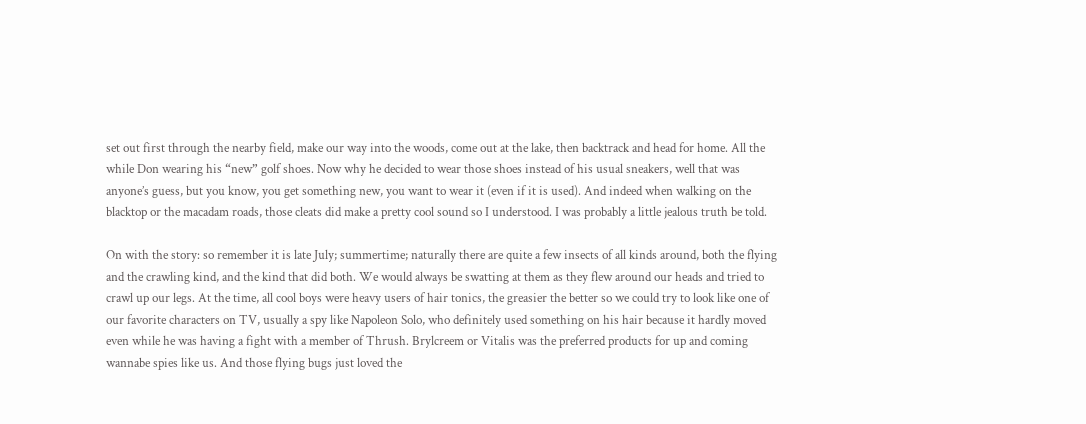set out first through the nearby field, make our way into the woods, come out at the lake, then backtrack and head for home. All the while Don wearing his “new” golf shoes. Now why he decided to wear those shoes instead of his usual sneakers, well that was anyone’s guess, but you know, you get something new, you want to wear it (even if it is used). And indeed when walking on the blacktop or the macadam roads, those cleats did make a pretty cool sound so I understood. I was probably a little jealous truth be told.

On with the story: so remember it is late July; summertime; naturally there are quite a few insects of all kinds around, both the flying and the crawling kind, and the kind that did both. We would always be swatting at them as they flew around our heads and tried to crawl up our legs. At the time, all cool boys were heavy users of hair tonics, the greasier the better so we could try to look like one of our favorite characters on TV, usually a spy like Napoleon Solo, who definitely used something on his hair because it hardly moved even while he was having a fight with a member of Thrush. Brylcreem or Vitalis was the preferred products for up and coming wannabe spies like us. And those flying bugs just loved the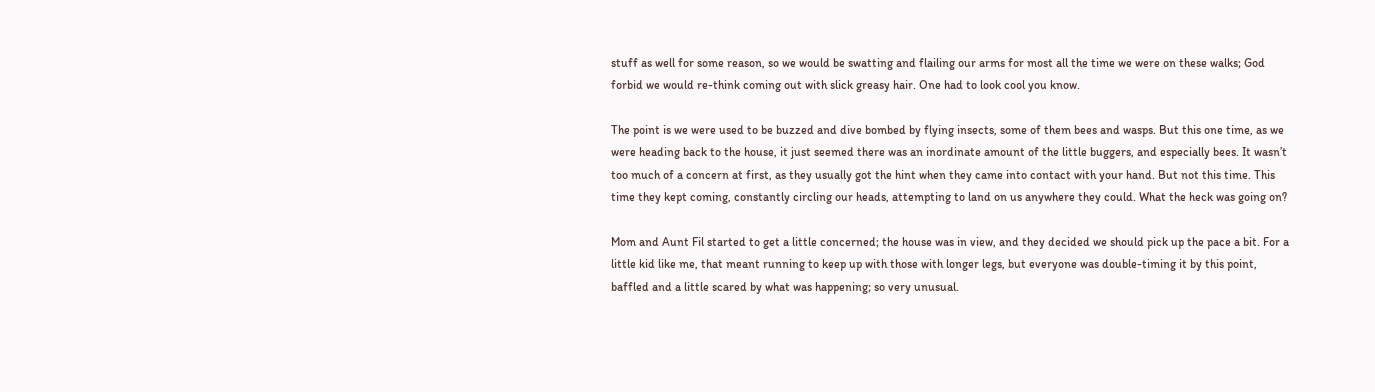stuff as well for some reason, so we would be swatting and flailing our arms for most all the time we were on these walks; God forbid we would re-think coming out with slick greasy hair. One had to look cool you know.

The point is we were used to be buzzed and dive bombed by flying insects, some of them bees and wasps. But this one time, as we were heading back to the house, it just seemed there was an inordinate amount of the little buggers, and especially bees. It wasn’t too much of a concern at first, as they usually got the hint when they came into contact with your hand. But not this time. This time they kept coming, constantly circling our heads, attempting to land on us anywhere they could. What the heck was going on?

Mom and Aunt Fil started to get a little concerned; the house was in view, and they decided we should pick up the pace a bit. For a little kid like me, that meant running to keep up with those with longer legs, but everyone was double-timing it by this point, baffled and a little scared by what was happening; so very unusual.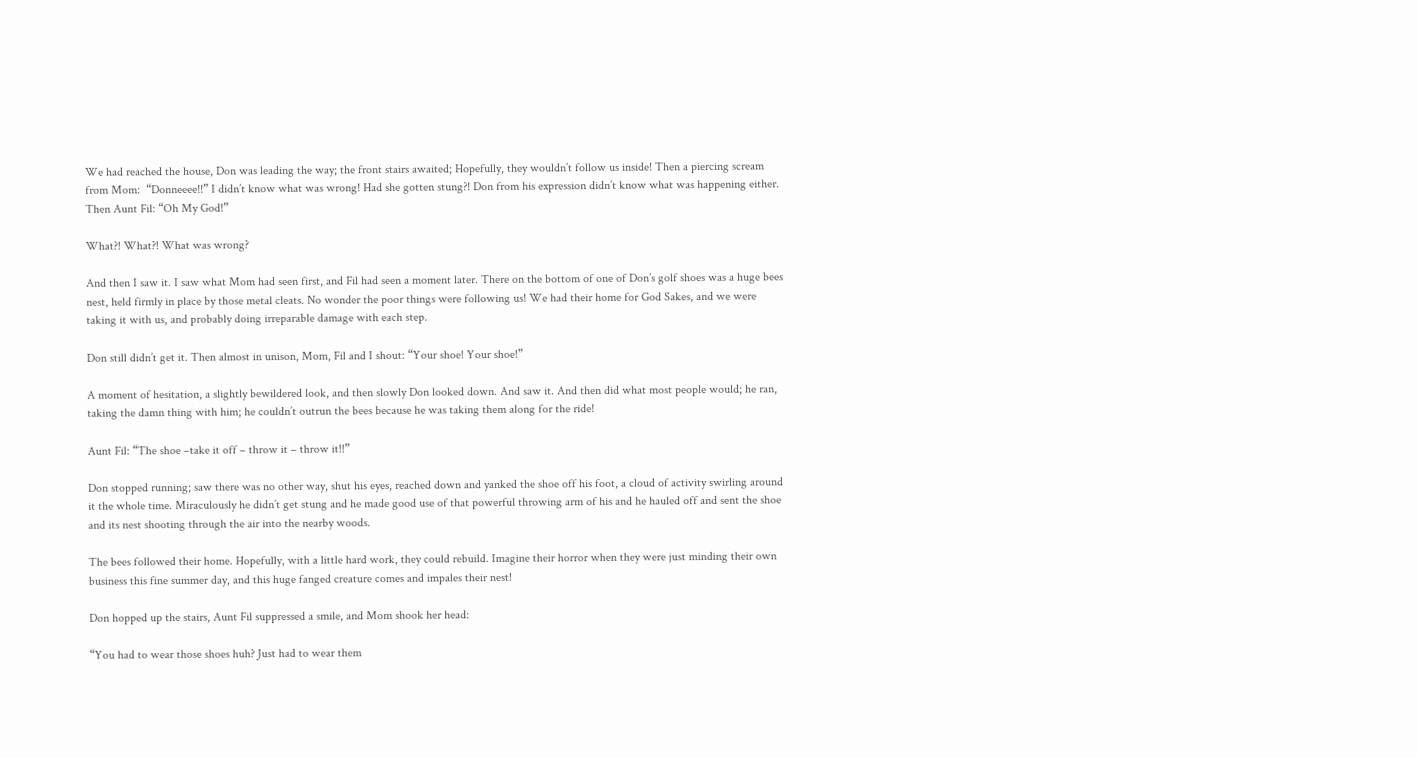We had reached the house, Don was leading the way; the front stairs awaited; Hopefully, they wouldn’t follow us inside! Then a piercing scream from Mom:  “Donneeee!!” I didn’t know what was wrong! Had she gotten stung?! Don from his expression didn’t know what was happening either. Then Aunt Fil: “Oh My God!”

What?! What?! What was wrong?

And then I saw it. I saw what Mom had seen first, and Fil had seen a moment later. There on the bottom of one of Don’s golf shoes was a huge bees nest, held firmly in place by those metal cleats. No wonder the poor things were following us! We had their home for God Sakes, and we were taking it with us, and probably doing irreparable damage with each step.

Don still didn’t get it. Then almost in unison, Mom, Fil and I shout: “Your shoe! Your shoe!”

A moment of hesitation, a slightly bewildered look, and then slowly Don looked down. And saw it. And then did what most people would; he ran, taking the damn thing with him; he couldn’t outrun the bees because he was taking them along for the ride!

Aunt Fil: “The shoe –take it off – throw it – throw it!!”

Don stopped running; saw there was no other way, shut his eyes, reached down and yanked the shoe off his foot, a cloud of activity swirling around it the whole time. Miraculously he didn’t get stung and he made good use of that powerful throwing arm of his and he hauled off and sent the shoe and its nest shooting through the air into the nearby woods.

The bees followed their home. Hopefully, with a little hard work, they could rebuild. Imagine their horror when they were just minding their own business this fine summer day, and this huge fanged creature comes and impales their nest!

Don hopped up the stairs, Aunt Fil suppressed a smile, and Mom shook her head:

“You had to wear those shoes huh? Just had to wear them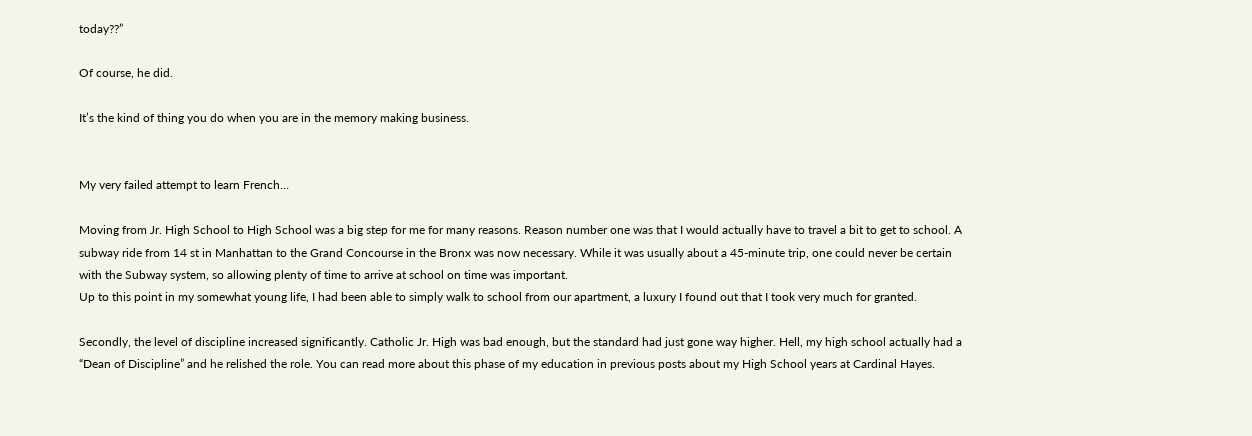today??”

Of course, he did.

It’s the kind of thing you do when you are in the memory making business.


My very failed attempt to learn French…

Moving from Jr. High School to High School was a big step for me for many reasons. Reason number one was that I would actually have to travel a bit to get to school. A subway ride from 14 st in Manhattan to the Grand Concourse in the Bronx was now necessary. While it was usually about a 45-minute trip, one could never be certain with the Subway system, so allowing plenty of time to arrive at school on time was important.
Up to this point in my somewhat young life, I had been able to simply walk to school from our apartment, a luxury I found out that I took very much for granted.

Secondly, the level of discipline increased significantly. Catholic Jr. High was bad enough, but the standard had just gone way higher. Hell, my high school actually had a “Dean of Discipline” and he relished the role. You can read more about this phase of my education in previous posts about my High School years at Cardinal Hayes.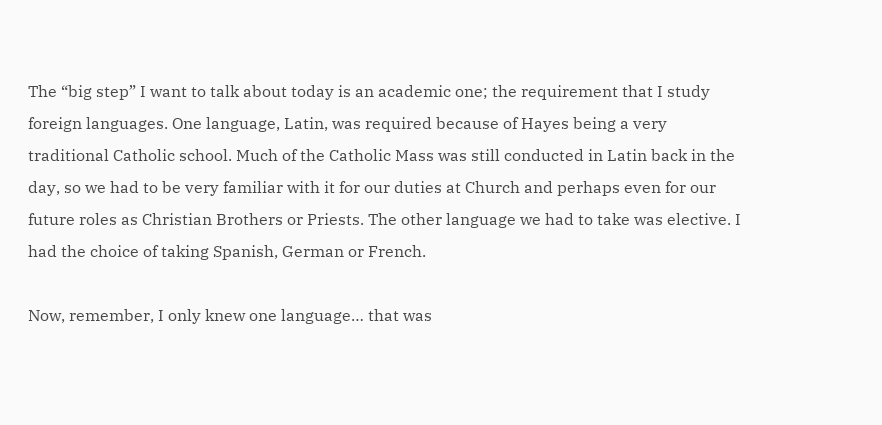The “big step” I want to talk about today is an academic one; the requirement that I study foreign languages. One language, Latin, was required because of Hayes being a very traditional Catholic school. Much of the Catholic Mass was still conducted in Latin back in the day, so we had to be very familiar with it for our duties at Church and perhaps even for our future roles as Christian Brothers or Priests. The other language we had to take was elective. I had the choice of taking Spanish, German or French.

Now, remember, I only knew one language… that was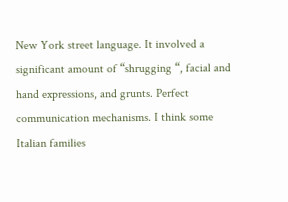New York street language. It involved a significant amount of “shrugging “, facial and hand expressions, and grunts. Perfect communication mechanisms. I think some Italian families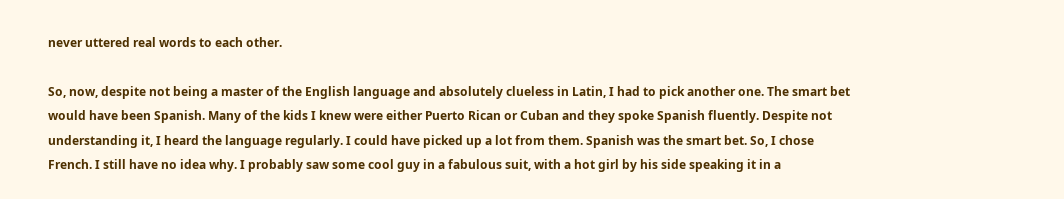never uttered real words to each other.

So, now, despite not being a master of the English language and absolutely clueless in Latin, I had to pick another one. The smart bet would have been Spanish. Many of the kids I knew were either Puerto Rican or Cuban and they spoke Spanish fluently. Despite not understanding it, I heard the language regularly. I could have picked up a lot from them. Spanish was the smart bet. So, I chose French. I still have no idea why. I probably saw some cool guy in a fabulous suit, with a hot girl by his side speaking it in a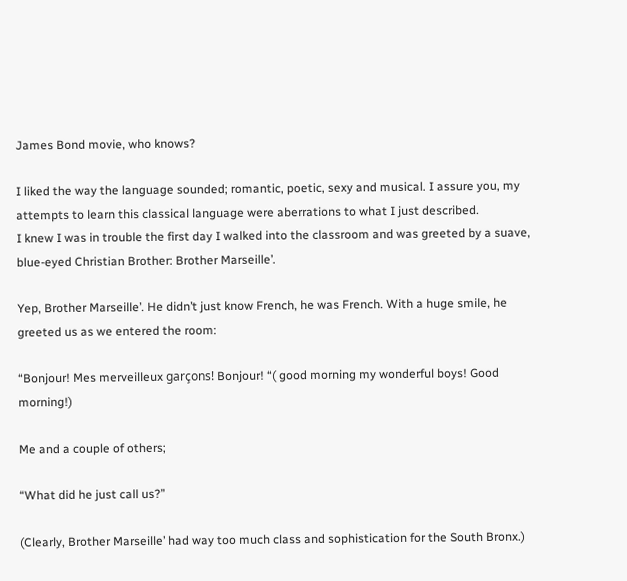James Bond movie, who knows?

I liked the way the language sounded; romantic, poetic, sexy and musical. I assure you, my attempts to learn this classical language were aberrations to what I just described.
I knew I was in trouble the first day I walked into the classroom and was greeted by a suave, blue-eyed Christian Brother: Brother Marseille’.

Yep, Brother Marseille’. He didn’t just know French, he was French. With a huge smile, he greeted us as we entered the room:

“Bonjour! Mes merveilleux garçons! Bonjour! “( good morning my wonderful boys! Good morning!)

Me and a couple of others;

“What did he just call us?”

(Clearly, Brother Marseille’ had way too much class and sophistication for the South Bronx.)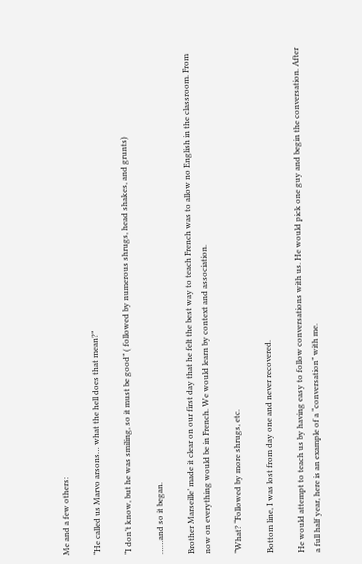Me and a few others:

“He called us Marvo arsons… what the hell does that mean?”

“I don’t know, but he was smiling, so it must be good” ( followed by numerous shrugs, head shakes, and grunts)

……and so it began.

Brother Marseille’ made it clear on our first day that he felt the best way to teach French was to allow no English in the classroom. From now on everything would be in French. We would learn by context and association.

“What? “Followed by more shrugs, etc.

Bottom line, I was lost from day one and never recovered.

He would attempt to teach us by having easy to follow conversations with us. He would pick one guy and begin the conversation. After a full half year, here is an example of a “conversation” with me.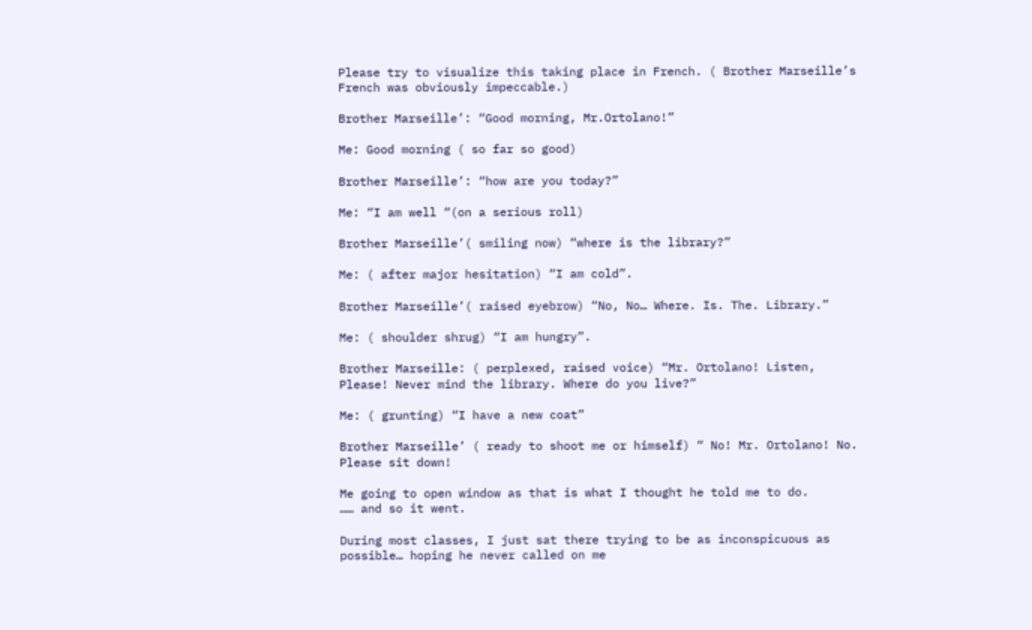Please try to visualize this taking place in French. ( Brother Marseille’s French was obviously impeccable.)

Brother Marseille’: “Good morning, Mr.Ortolano!”

Me: Good morning ( so far so good)

Brother Marseille’: “how are you today?”

Me: “I am well “(on a serious roll)

Brother Marseille’( smiling now) “where is the library?”

Me: ( after major hesitation) “I am cold”.

Brother Marseille’( raised eyebrow) “No, No… Where. Is. The. Library.”

Me: ( shoulder shrug) “I am hungry”.

Brother Marseille: ( perplexed, raised voice) “Mr. Ortolano! Listen, Please! Never mind the library. Where do you live?”

Me: ( grunting) “I have a new coat”

Brother Marseille’ ( ready to shoot me or himself) “ No! Mr. Ortolano! No. Please sit down!

Me going to open window as that is what I thought he told me to do.
…… and so it went.

During most classes, I just sat there trying to be as inconspicuous as possible… hoping he never called on me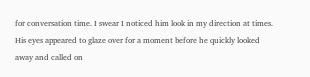for conversation time. I swear I noticed him look in my direction at times. His eyes appeared to glaze over for a moment before he quickly looked away and called on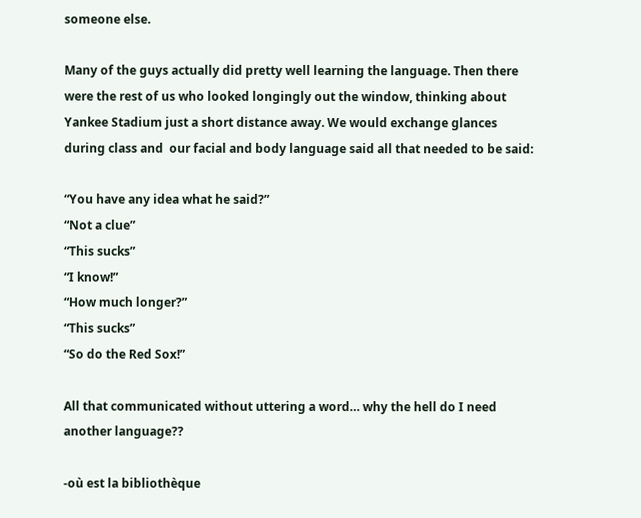someone else.

Many of the guys actually did pretty well learning the language. Then there were the rest of us who looked longingly out the window, thinking about Yankee Stadium just a short distance away. We would exchange glances during class and  our facial and body language said all that needed to be said:

“You have any idea what he said?”
“Not a clue”
“This sucks”
“I know!”
“How much longer?”
“This sucks”
“So do the Red Sox!”

All that communicated without uttering a word… why the hell do I need another language??

-où est la bibliothèque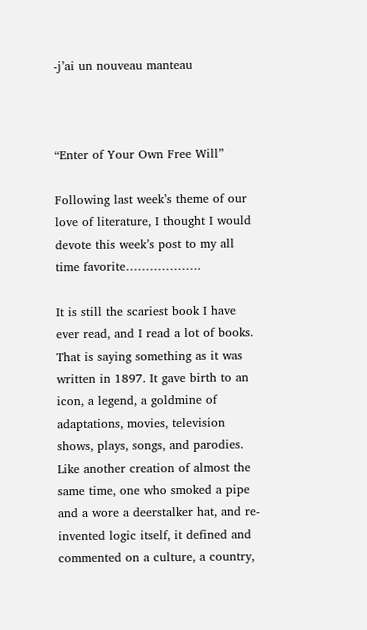-j’ai un nouveau manteau



“Enter of Your Own Free Will”

Following last week’s theme of our love of literature, I thought I would devote this week’s post to my all time favorite……………….

It is still the scariest book I have ever read, and I read a lot of books.  That is saying something as it was written in 1897. It gave birth to an icon, a legend, a goldmine of adaptations, movies, television shows, plays, songs, and parodies.  Like another creation of almost the same time, one who smoked a pipe and a wore a deerstalker hat, and re-invented logic itself, it defined and commented on a culture, a country,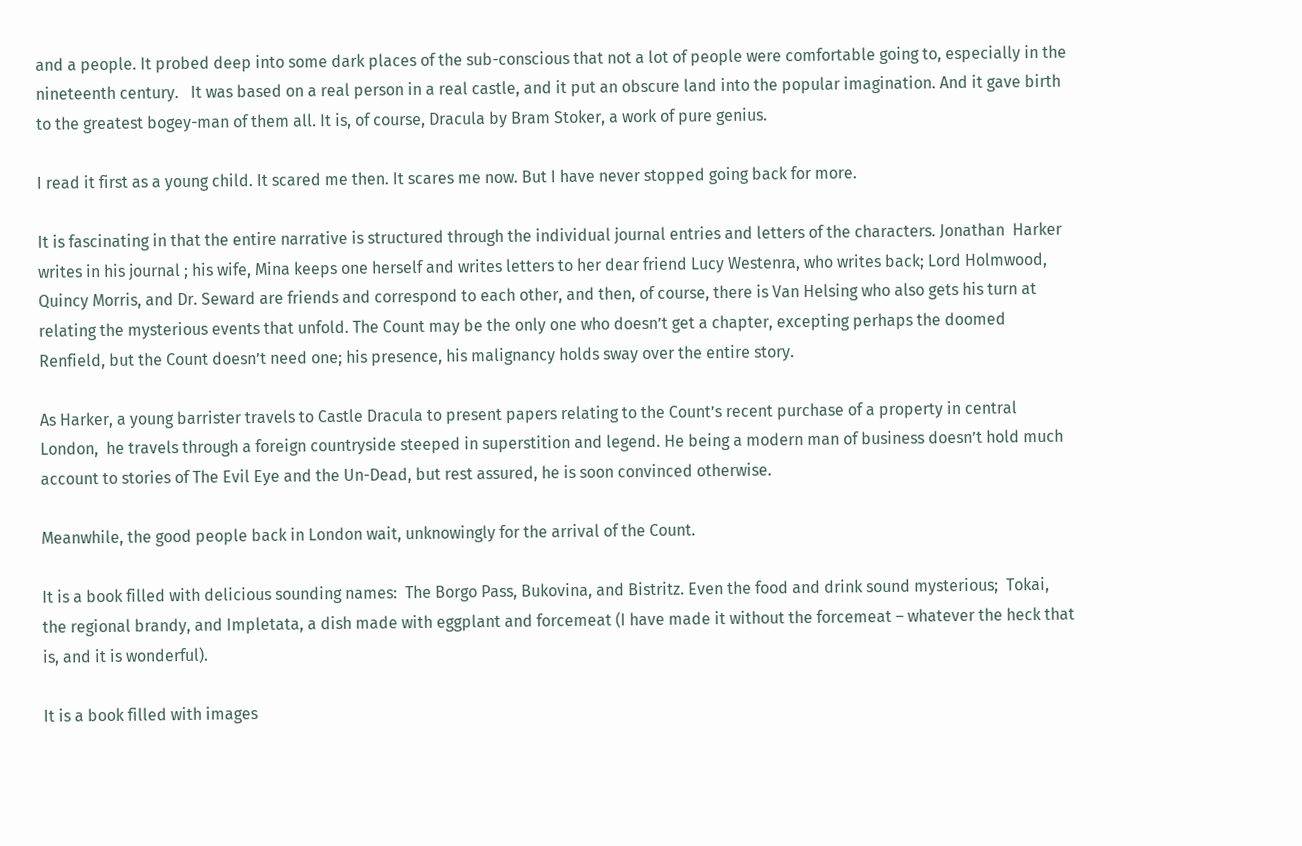and a people. It probed deep into some dark places of the sub-conscious that not a lot of people were comfortable going to, especially in the nineteenth century.   It was based on a real person in a real castle, and it put an obscure land into the popular imagination. And it gave birth to the greatest bogey-man of them all. It is, of course, Dracula by Bram Stoker, a work of pure genius.

I read it first as a young child. It scared me then. It scares me now. But I have never stopped going back for more.

It is fascinating in that the entire narrative is structured through the individual journal entries and letters of the characters. Jonathan  Harker writes in his journal ; his wife, Mina keeps one herself and writes letters to her dear friend Lucy Westenra, who writes back; Lord Holmwood, Quincy Morris, and Dr. Seward are friends and correspond to each other, and then, of course, there is Van Helsing who also gets his turn at relating the mysterious events that unfold. The Count may be the only one who doesn’t get a chapter, excepting perhaps the doomed Renfield, but the Count doesn’t need one; his presence, his malignancy holds sway over the entire story.

As Harker, a young barrister travels to Castle Dracula to present papers relating to the Count’s recent purchase of a property in central London,  he travels through a foreign countryside steeped in superstition and legend. He being a modern man of business doesn’t hold much account to stories of The Evil Eye and the Un-Dead, but rest assured, he is soon convinced otherwise.

Meanwhile, the good people back in London wait, unknowingly for the arrival of the Count.

It is a book filled with delicious sounding names:  The Borgo Pass, Bukovina, and Bistritz. Even the food and drink sound mysterious;  Tokai, the regional brandy, and Impletata, a dish made with eggplant and forcemeat (I have made it without the forcemeat – whatever the heck that is, and it is wonderful).

It is a book filled with images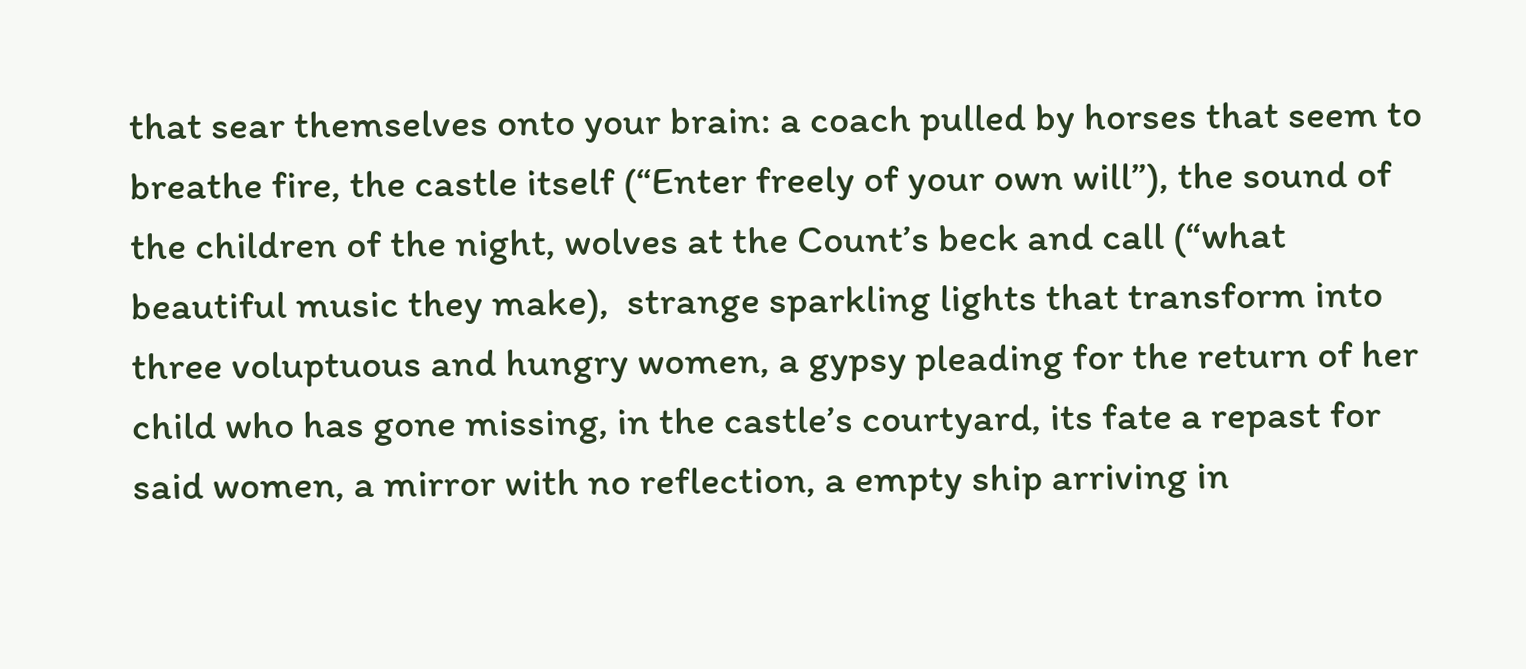that sear themselves onto your brain: a coach pulled by horses that seem to breathe fire, the castle itself (“Enter freely of your own will”), the sound of the children of the night, wolves at the Count’s beck and call (“what beautiful music they make),  strange sparkling lights that transform into three voluptuous and hungry women, a gypsy pleading for the return of her child who has gone missing, in the castle’s courtyard, its fate a repast for said women, a mirror with no reflection, a empty ship arriving in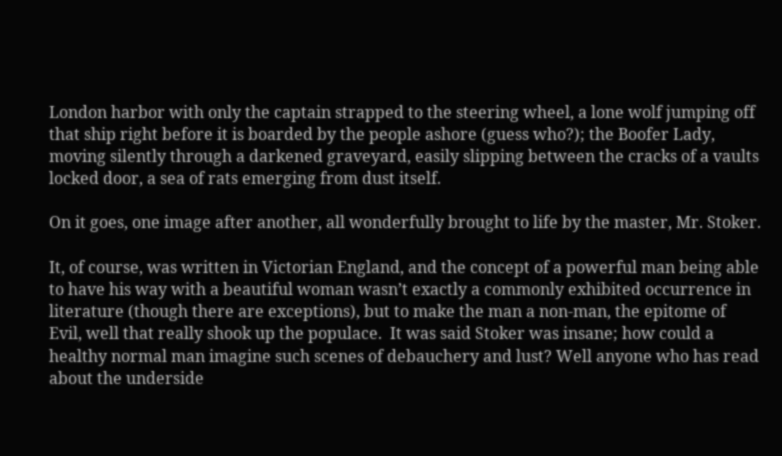London harbor with only the captain strapped to the steering wheel, a lone wolf jumping off that ship right before it is boarded by the people ashore (guess who?); the Boofer Lady, moving silently through a darkened graveyard, easily slipping between the cracks of a vaults locked door, a sea of rats emerging from dust itself.

On it goes, one image after another, all wonderfully brought to life by the master, Mr. Stoker.

It, of course, was written in Victorian England, and the concept of a powerful man being able to have his way with a beautiful woman wasn’t exactly a commonly exhibited occurrence in literature (though there are exceptions), but to make the man a non-man, the epitome of Evil, well that really shook up the populace.  It was said Stoker was insane; how could a healthy normal man imagine such scenes of debauchery and lust? Well anyone who has read about the underside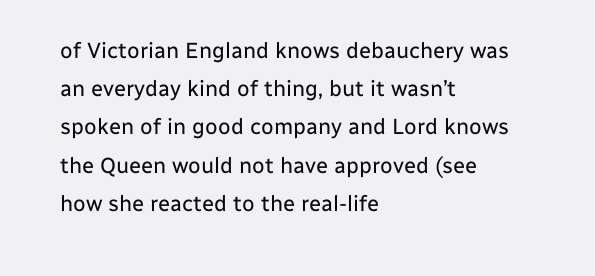of Victorian England knows debauchery was an everyday kind of thing, but it wasn’t spoken of in good company and Lord knows the Queen would not have approved (see how she reacted to the real-life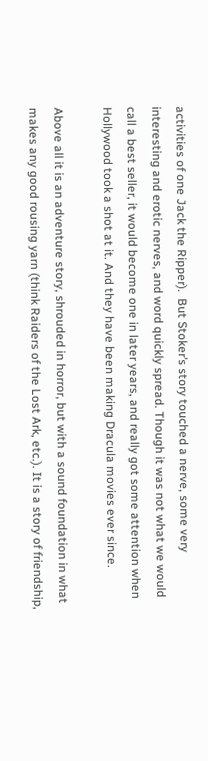activities of one Jack the Ripper).  But Stoker’s story touched a nerve, some very interesting and erotic nerves, and word quickly spread. Though it was not what we would call a best seller, it would become one in later years, and really got some attention when Hollywood took a shot at it. And they have been making Dracula movies ever since.

Above all it is an adventure story, shrouded in horror, but with a sound foundation in what makes any good rousing yarn (think Raiders of the Lost Ark, etc.). It is a story of friendship,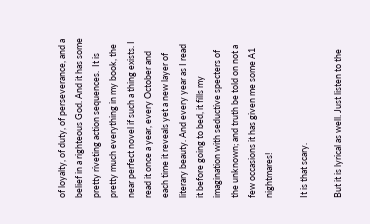of loyalty, of duty, of perseverance, and a belief in a righteous God. And it has some pretty riveting action sequences.  It is pretty much everything in my book, the near perfect novel if such a thing exists. I read it once a year, every October and each time it reveals yet a new layer of literary beauty. And every year as I read it before going to bed, it fills my imagination with seductive specters of the unknown; and truth be told on not a few occasions it has given me some A1 nightmares!

It is that scary.

But it is lyrical as well. Just listen to the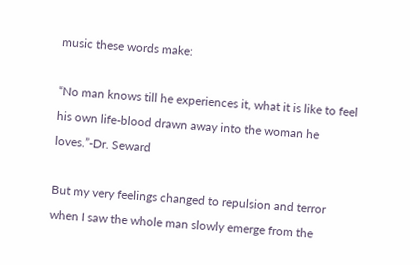music these words make:

“No man knows till he experiences it, what it is like to feel his own life-blood drawn away into the woman he loves.”-Dr. Seward

But my very feelings changed to repulsion and terror when I saw the whole man slowly emerge from the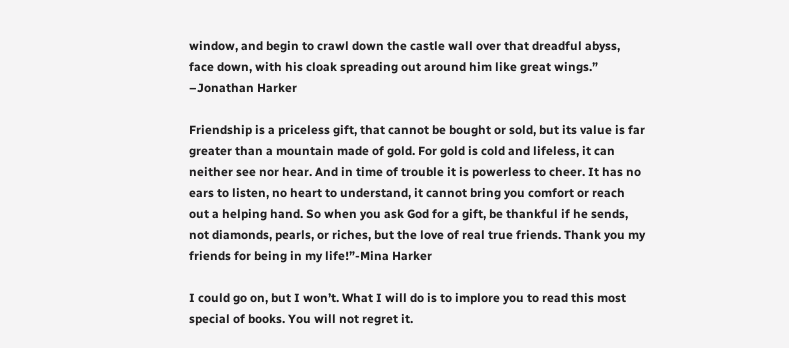window, and begin to crawl down the castle wall over that dreadful abyss, face down, with his cloak spreading out around him like great wings.” –Jonathan Harker

Friendship is a priceless gift, that cannot be bought or sold, but its value is far greater than a mountain made of gold. For gold is cold and lifeless, it can neither see nor hear. And in time of trouble it is powerless to cheer. It has no ears to listen, no heart to understand, it cannot bring you comfort or reach out a helping hand. So when you ask God for a gift, be thankful if he sends, not diamonds, pearls, or riches, but the love of real true friends. Thank you my friends for being in my life!”-Mina Harker

I could go on, but I won’t. What I will do is to implore you to read this most special of books. You will not regret it.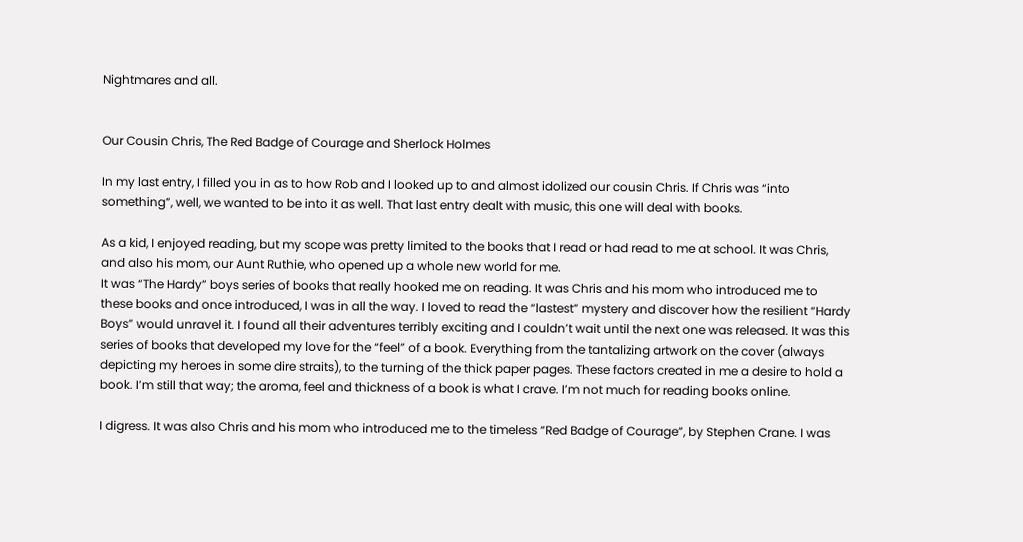Nightmares and all.


Our Cousin Chris, The Red Badge of Courage and Sherlock Holmes

In my last entry, I filled you in as to how Rob and I looked up to and almost idolized our cousin Chris. If Chris was “into something”, well, we wanted to be into it as well. That last entry dealt with music, this one will deal with books.

As a kid, I enjoyed reading, but my scope was pretty limited to the books that I read or had read to me at school. It was Chris, and also his mom, our Aunt Ruthie, who opened up a whole new world for me.
It was “The Hardy” boys series of books that really hooked me on reading. It was Chris and his mom who introduced me to these books and once introduced, I was in all the way. I loved to read the “lastest” mystery and discover how the resilient “Hardy Boys” would unravel it. I found all their adventures terribly exciting and I couldn’t wait until the next one was released. It was this series of books that developed my love for the “feel” of a book. Everything from the tantalizing artwork on the cover (always depicting my heroes in some dire straits), to the turning of the thick paper pages. These factors created in me a desire to hold a book. I’m still that way; the aroma, feel and thickness of a book is what I crave. I’m not much for reading books online.

I digress. It was also Chris and his mom who introduced me to the timeless “Red Badge of Courage”, by Stephen Crane. I was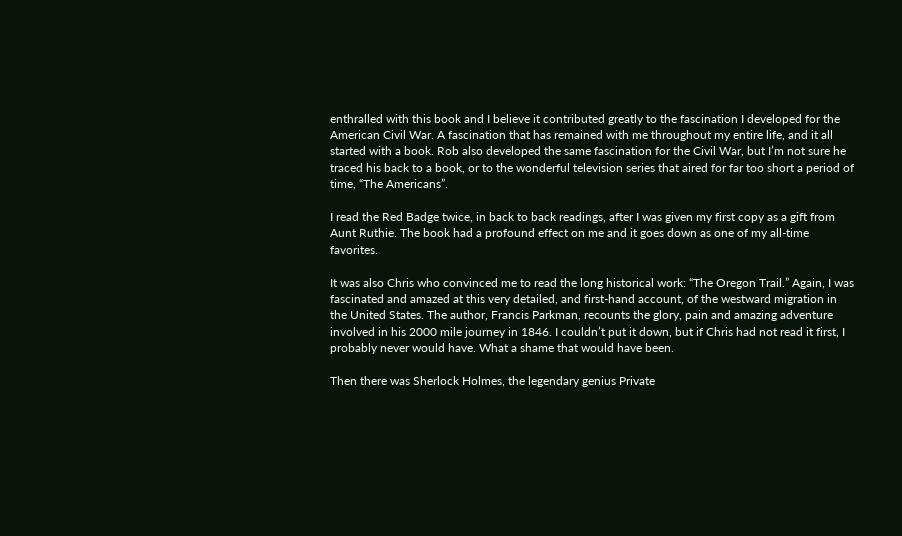enthralled with this book and I believe it contributed greatly to the fascination I developed for the American Civil War. A fascination that has remained with me throughout my entire life, and it all started with a book. Rob also developed the same fascination for the Civil War, but I’m not sure he traced his back to a book, or to the wonderful television series that aired for far too short a period of time, “The Americans”.

I read the Red Badge twice, in back to back readings, after I was given my first copy as a gift from Aunt Ruthie. The book had a profound effect on me and it goes down as one of my all-time favorites.

It was also Chris who convinced me to read the long historical work: “The Oregon Trail.” Again, I was fascinated and amazed at this very detailed, and first-hand account, of the westward migration in the United States. The author, Francis Parkman, recounts the glory, pain and amazing adventure involved in his 2000 mile journey in 1846. I couldn’t put it down, but if Chris had not read it first, I probably never would have. What a shame that would have been.

Then there was Sherlock Holmes, the legendary genius Private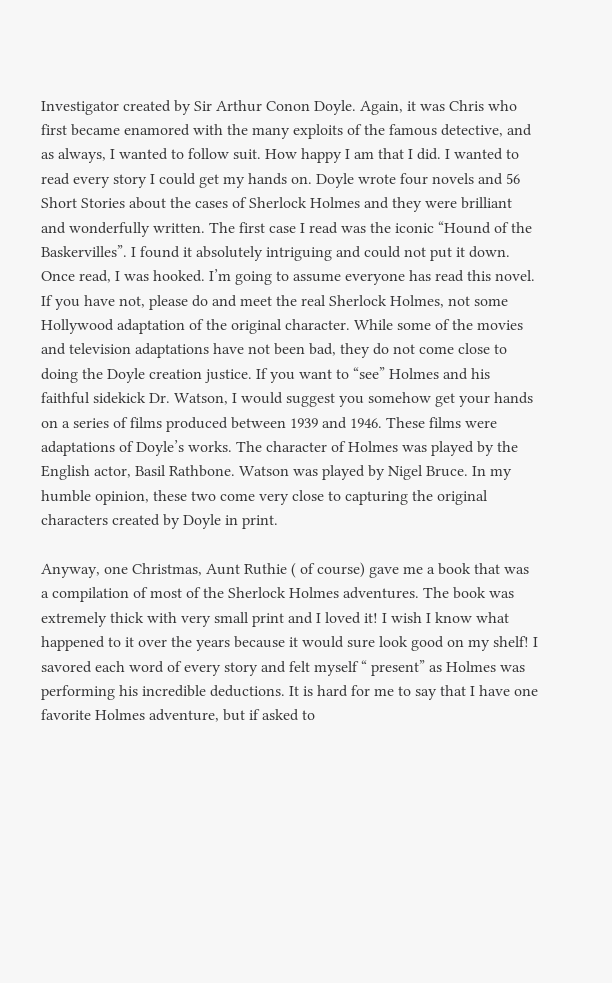Investigator created by Sir Arthur Conon Doyle. Again, it was Chris who first became enamored with the many exploits of the famous detective, and as always, I wanted to follow suit. How happy I am that I did. I wanted to read every story I could get my hands on. Doyle wrote four novels and 56 Short Stories about the cases of Sherlock Holmes and they were brilliant and wonderfully written. The first case I read was the iconic “Hound of the Baskervilles”. I found it absolutely intriguing and could not put it down. Once read, I was hooked. I’m going to assume everyone has read this novel. If you have not, please do and meet the real Sherlock Holmes, not some Hollywood adaptation of the original character. While some of the movies and television adaptations have not been bad, they do not come close to doing the Doyle creation justice. If you want to “see” Holmes and his faithful sidekick Dr. Watson, I would suggest you somehow get your hands on a series of films produced between 1939 and 1946. These films were adaptations of Doyle’s works. The character of Holmes was played by the English actor, Basil Rathbone. Watson was played by Nigel Bruce. In my humble opinion, these two come very close to capturing the original characters created by Doyle in print.

Anyway, one Christmas, Aunt Ruthie ( of course) gave me a book that was a compilation of most of the Sherlock Holmes adventures. The book was extremely thick with very small print and I loved it! I wish I know what happened to it over the years because it would sure look good on my shelf! I savored each word of every story and felt myself “ present” as Holmes was performing his incredible deductions. It is hard for me to say that I have one favorite Holmes adventure, but if asked to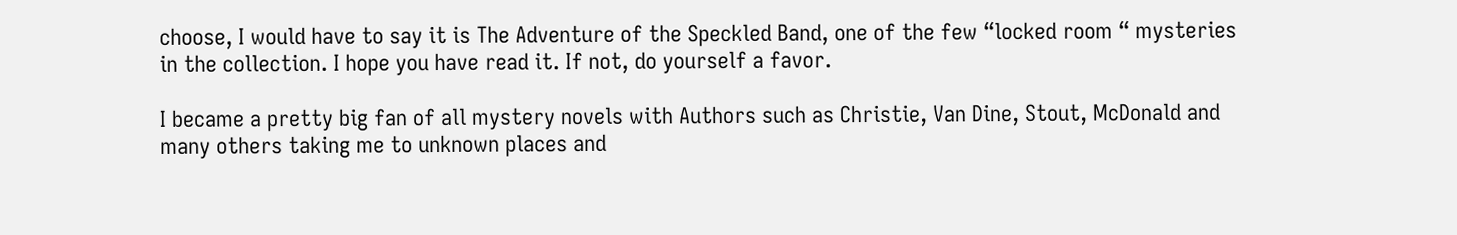choose, I would have to say it is The Adventure of the Speckled Band, one of the few “locked room “ mysteries in the collection. I hope you have read it. If not, do yourself a favor.

I became a pretty big fan of all mystery novels with Authors such as Christie, Van Dine, Stout, McDonald and many others taking me to unknown places and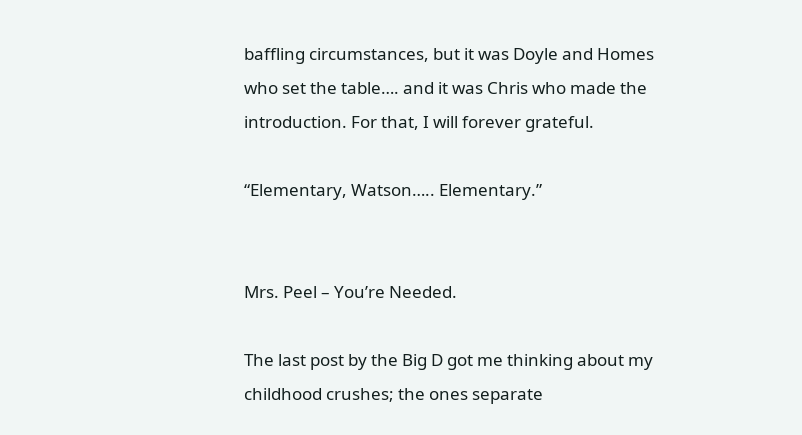baffling circumstances, but it was Doyle and Homes who set the table…. and it was Chris who made the introduction. For that, I will forever grateful.

“Elementary, Watson….. Elementary.”


Mrs. Peel – You’re Needed.

The last post by the Big D got me thinking about my childhood crushes; the ones separate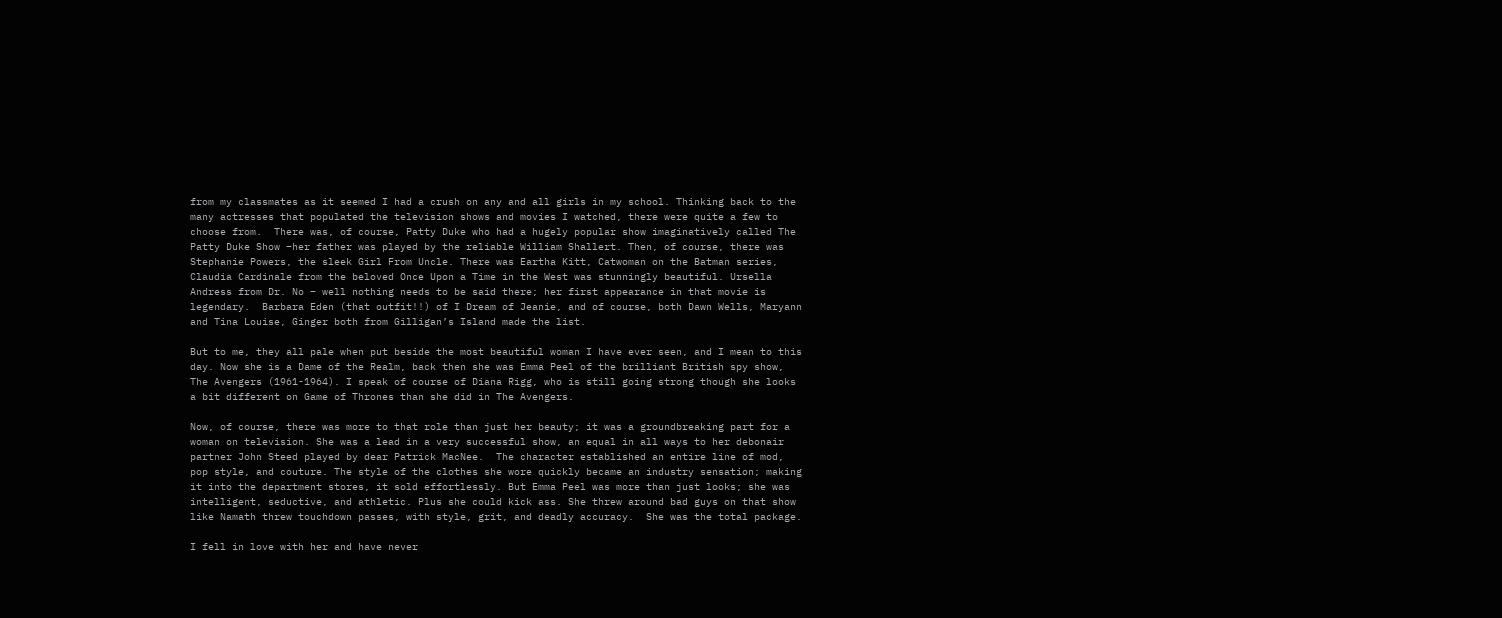from my classmates as it seemed I had a crush on any and all girls in my school. Thinking back to the many actresses that populated the television shows and movies I watched, there were quite a few to choose from.  There was, of course, Patty Duke who had a hugely popular show imaginatively called The Patty Duke Show –her father was played by the reliable William Shallert. Then, of course, there was Stephanie Powers, the sleek Girl From Uncle. There was Eartha Kitt, Catwoman on the Batman series, Claudia Cardinale from the beloved Once Upon a Time in the West was stunningly beautiful. Ursella Andress from Dr. No – well nothing needs to be said there; her first appearance in that movie is legendary.  Barbara Eden (that outfit!!) of I Dream of Jeanie, and of course, both Dawn Wells, Maryann and Tina Louise, Ginger both from Gilligan’s Island made the list.

But to me, they all pale when put beside the most beautiful woman I have ever seen, and I mean to this day. Now she is a Dame of the Realm, back then she was Emma Peel of the brilliant British spy show, The Avengers (1961-1964). I speak of course of Diana Rigg, who is still going strong though she looks a bit different on Game of Thrones than she did in The Avengers.

Now, of course, there was more to that role than just her beauty; it was a groundbreaking part for a woman on television. She was a lead in a very successful show, an equal in all ways to her debonair partner John Steed played by dear Patrick MacNee.  The character established an entire line of mod, pop style, and couture. The style of the clothes she wore quickly became an industry sensation; making it into the department stores, it sold effortlessly. But Emma Peel was more than just looks; she was intelligent, seductive, and athletic. Plus she could kick ass. She threw around bad guys on that show like Namath threw touchdown passes, with style, grit, and deadly accuracy.  She was the total package.

I fell in love with her and have never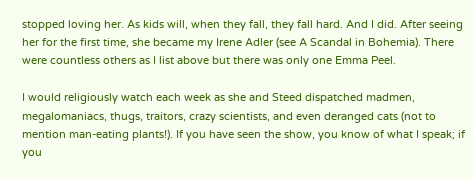stopped loving her. As kids will, when they fall, they fall hard. And I did. After seeing her for the first time, she became my Irene Adler (see A Scandal in Bohemia). There were countless others as I list above but there was only one Emma Peel.

I would religiously watch each week as she and Steed dispatched madmen, megalomaniacs, thugs, traitors, crazy scientists, and even deranged cats (not to mention man-eating plants!). If you have seen the show, you know of what I speak; if you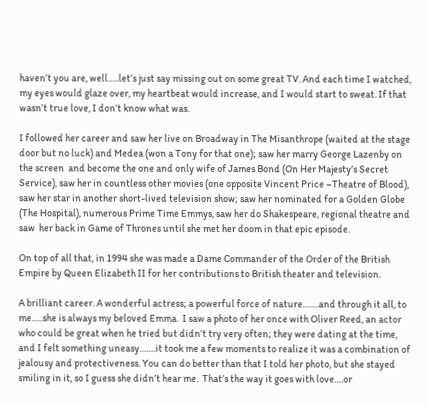haven’t you are, well…..let’s just say missing out on some great TV. And each time I watched, my eyes would glaze over, my heartbeat would increase, and I would start to sweat. If that wasn’t true love, I don’t know what was.

I followed her career and saw her live on Broadway in The Misanthrope (waited at the stage door but no luck) and Medea (won a Tony for that one); saw her marry George Lazenby on the screen  and become the one and only wife of James Bond (On Her Majesty’s Secret Service), saw her in countless other movies (one opposite Vincent Price –Theatre of Blood), saw her star in another short-lived television show; saw her nominated for a Golden Globe (The Hospital), numerous Prime Time Emmys, saw her do Shakespeare, regional theatre and saw  her back in Game of Thrones until she met her doom in that epic episode.

On top of all that, in 1994 she was made a Dame Commander of the Order of the British Empire by Queen Elizabeth II for her contributions to British theater and television.

A brilliant career. A wonderful actress; a powerful force of nature…….and through it all, to me…..she is always my beloved Emma.  I saw a photo of her once with Oliver Reed, an actor who could be great when he tried but didn’t try very often; they were dating at the time, and I felt something uneasy…….it took me a few moments to realize it was a combination of jealousy and protectiveness. You can do better than that I told her photo, but she stayed smiling in it, so I guess she didn’t hear me.  That’s the way it goes with love….or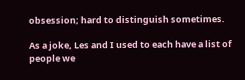obsession; hard to distinguish sometimes.

As a joke, Les and I used to each have a list of people we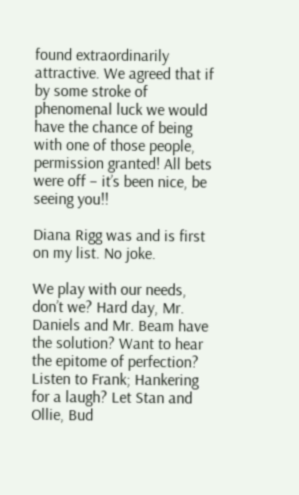found extraordinarily attractive. We agreed that if by some stroke of phenomenal luck we would have the chance of being with one of those people, permission granted! All bets were off – it’s been nice, be seeing you!!

Diana Rigg was and is first on my list. No joke.

We play with our needs, don’t we? Hard day, Mr. Daniels and Mr. Beam have the solution? Want to hear the epitome of perfection? Listen to Frank; Hankering for a laugh? Let Stan and Ollie, Bud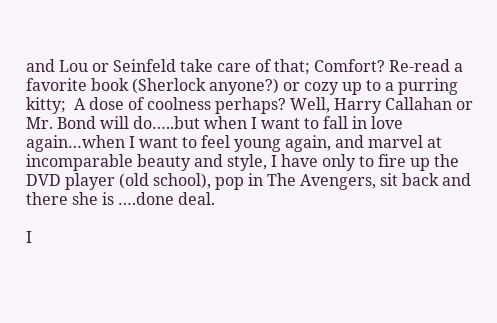and Lou or Seinfeld take care of that; Comfort? Re-read a favorite book (Sherlock anyone?) or cozy up to a purring kitty;  A dose of coolness perhaps? Well, Harry Callahan or Mr. Bond will do…..but when I want to fall in love again…when I want to feel young again, and marvel at incomparable beauty and style, I have only to fire up the DVD player (old school), pop in The Avengers, sit back and there she is ….done deal.

I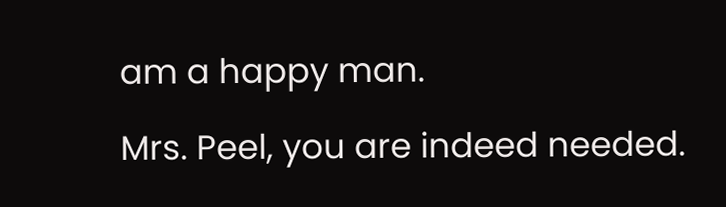am a happy man.

Mrs. Peel, you are indeed needed.